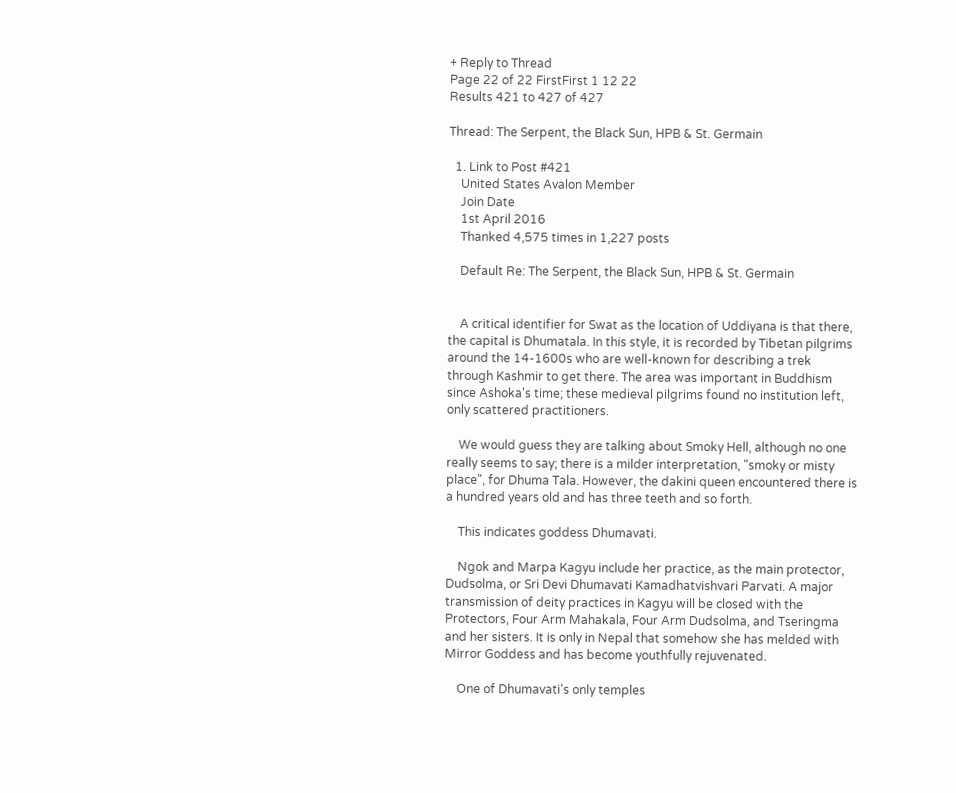+ Reply to Thread
Page 22 of 22 FirstFirst 1 12 22
Results 421 to 427 of 427

Thread: The Serpent, the Black Sun, HPB & St. Germain

  1. Link to Post #421
    United States Avalon Member
    Join Date
    1st April 2016
    Thanked 4,575 times in 1,227 posts

    Default Re: The Serpent, the Black Sun, HPB & St. Germain


    A critical identifier for Swat as the location of Uddiyana is that there, the capital is Dhumatala. In this style, it is recorded by Tibetan pilgrims around the 14-1600s who are well-known for describing a trek through Kashmir to get there. The area was important in Buddhism since Ashoka's time; these medieval pilgrims found no institution left, only scattered practitioners.

    We would guess they are talking about Smoky Hell, although no one really seems to say; there is a milder interpretation, "smoky or misty place", for Dhuma Tala. However, the dakini queen encountered there is a hundred years old and has three teeth and so forth.

    This indicates goddess Dhumavati.

    Ngok and Marpa Kagyu include her practice, as the main protector, Dudsolma, or Sri Devi Dhumavati Kamadhatvishvari Parvati. A major transmission of deity practices in Kagyu will be closed with the Protectors, Four Arm Mahakala, Four Arm Dudsolma, and Tseringma and her sisters. It is only in Nepal that somehow she has melded with Mirror Goddess and has become youthfully rejuvenated.

    One of Dhumavati's only temples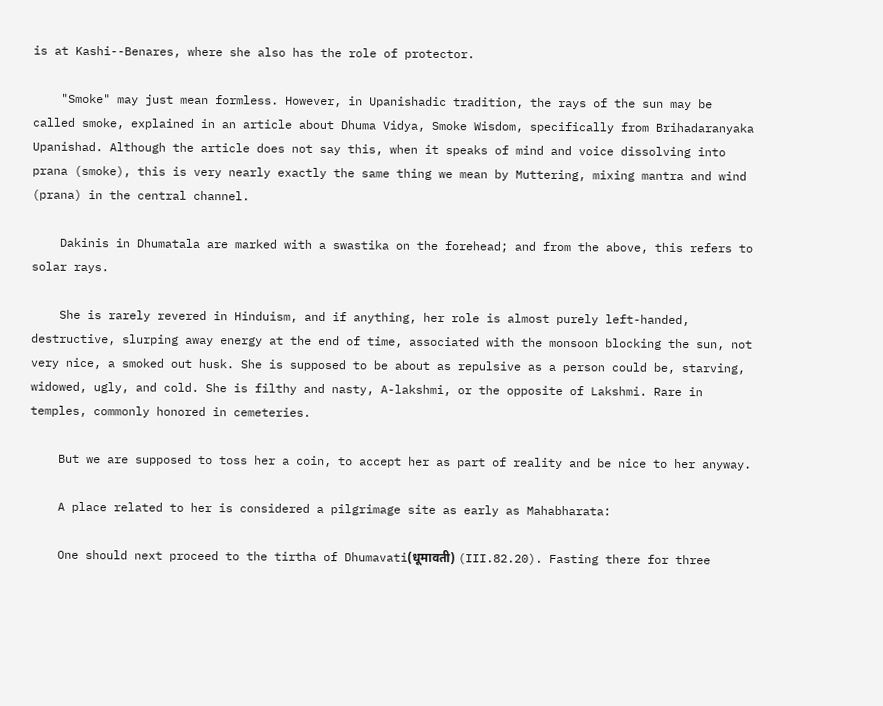is at Kashi--Benares, where she also has the role of protector.

    "Smoke" may just mean formless. However, in Upanishadic tradition, the rays of the sun may be called smoke, explained in an article about Dhuma Vidya, Smoke Wisdom, specifically from Brihadaranyaka Upanishad. Although the article does not say this, when it speaks of mind and voice dissolving into prana (smoke), this is very nearly exactly the same thing we mean by Muttering, mixing mantra and wind (prana) in the central channel.

    Dakinis in Dhumatala are marked with a swastika on the forehead; and from the above, this refers to solar rays.

    She is rarely revered in Hinduism, and if anything, her role is almost purely left-handed, destructive, slurping away energy at the end of time, associated with the monsoon blocking the sun, not very nice, a smoked out husk. She is supposed to be about as repulsive as a person could be, starving, widowed, ugly, and cold. She is filthy and nasty, A-lakshmi, or the opposite of Lakshmi. Rare in temples, commonly honored in cemeteries.

    But we are supposed to toss her a coin, to accept her as part of reality and be nice to her anyway.

    A place related to her is considered a pilgrimage site as early as Mahabharata:

    One should next proceed to the tirtha of Dhumavati(धूमावती) (III.82.20). Fasting there for three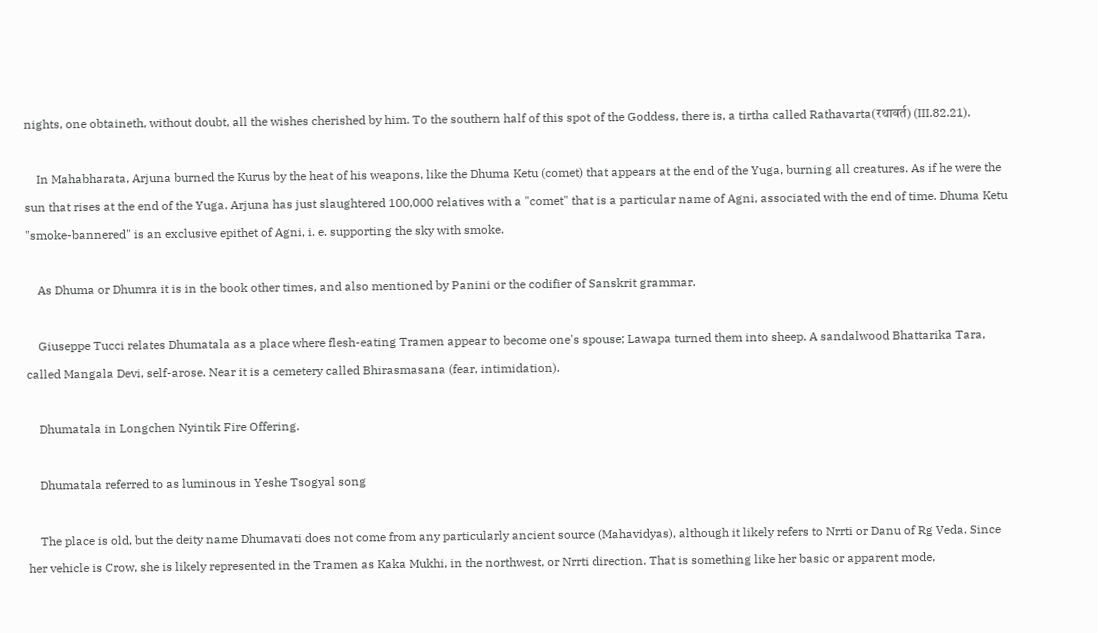nights, one obtaineth, without doubt, all the wishes cherished by him. To the southern half of this spot of the Goddess, there is, a tirtha called Rathavarta(रथावर्त) (III.82.21).

    In Mahabharata, Arjuna burned the Kurus by the heat of his weapons, like the Dhuma Ketu (comet) that appears at the end of the Yuga, burning all creatures. As if he were the sun that rises at the end of the Yuga. Arjuna has just slaughtered 100,000 relatives with a "comet" that is a particular name of Agni, associated with the end of time. Dhuma Ketu "smoke-bannered" is an exclusive epithet of Agni, i. e. supporting the sky with smoke.

    As Dhuma or Dhumra it is in the book other times, and also mentioned by Panini or the codifier of Sanskrit grammar.

    Giuseppe Tucci relates Dhumatala as a place where flesh-eating Tramen appear to become one's spouse; Lawapa turned them into sheep. A sandalwood Bhattarika Tara, called Mangala Devi, self-arose. Near it is a cemetery called Bhirasmasana (fear, intimidation).

    Dhumatala in Longchen Nyintik Fire Offering.

    Dhumatala referred to as luminous in Yeshe Tsogyal song

    The place is old, but the deity name Dhumavati does not come from any particularly ancient source (Mahavidyas), although it likely refers to Nrrti or Danu of Rg Veda. Since her vehicle is Crow, she is likely represented in the Tramen as Kaka Mukhi, in the northwest, or Nrrti direction. That is something like her basic or apparent mode,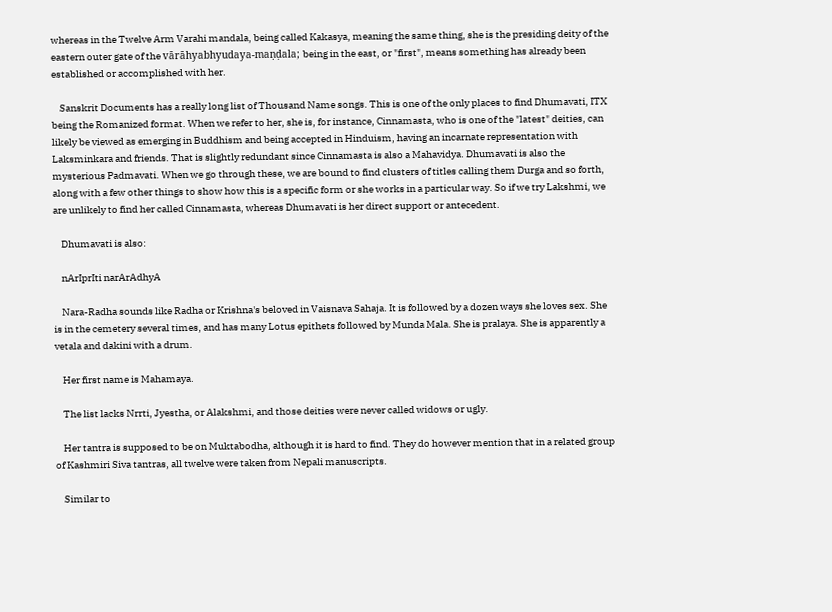whereas in the Twelve Arm Varahi mandala, being called Kakasya, meaning the same thing, she is the presiding deity of the eastern outer gate of the vārāhyabhyudaya-maṇḍala; being in the east, or "first", means something has already been established or accomplished with her.

    Sanskrit Documents has a really long list of Thousand Name songs. This is one of the only places to find Dhumavati, ITX being the Romanized format. When we refer to her, she is, for instance, Cinnamasta, who is one of the "latest" deities, can likely be viewed as emerging in Buddhism and being accepted in Hinduism, having an incarnate representation with Laksminkara and friends. That is slightly redundant since Cinnamasta is also a Mahavidya. Dhumavati is also the mysterious Padmavati. When we go through these, we are bound to find clusters of titles calling them Durga and so forth, along with a few other things to show how this is a specific form or she works in a particular way. So if we try Lakshmi, we are unlikely to find her called Cinnamasta, whereas Dhumavati is her direct support or antecedent.

    Dhumavati is also:

    nArIprIti narArAdhyA

    Nara-Radha sounds like Radha or Krishna's beloved in Vaisnava Sahaja. It is followed by a dozen ways she loves sex. She is in the cemetery several times, and has many Lotus epithets followed by Munda Mala. She is pralaya. She is apparently a vetala and dakini with a drum.

    Her first name is Mahamaya.

    The list lacks Nrrti, Jyestha, or Alakshmi, and those deities were never called widows or ugly.

    Her tantra is supposed to be on Muktabodha, although it is hard to find. They do however mention that in a related group of Kashmiri Siva tantras, all twelve were taken from Nepali manuscripts.

    Similar to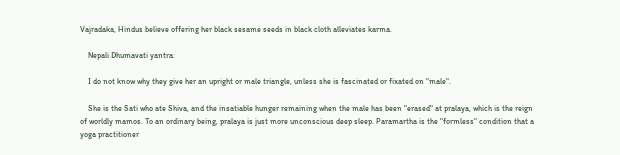Vajradaka, Hindus believe offering her black sesame seeds in black cloth alleviates karma.

    Nepali Dhumavati yantra:

    I do not know why they give her an upright or male triangle, unless she is fascinated or fixated on "male".

    She is the Sati who ate Shiva, and the insatiable hunger remaining when the male has been "erased" at pralaya, which is the reign of worldly mamos. To an ordinary being, pralaya is just more unconscious deep sleep. Paramartha is the "formless" condition that a yoga practitioner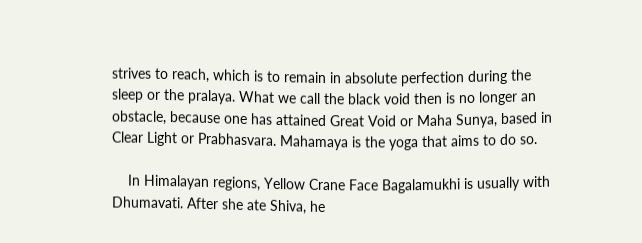strives to reach, which is to remain in absolute perfection during the sleep or the pralaya. What we call the black void then is no longer an obstacle, because one has attained Great Void or Maha Sunya, based in Clear Light or Prabhasvara. Mahamaya is the yoga that aims to do so.

    In Himalayan regions, Yellow Crane Face Bagalamukhi is usually with Dhumavati. After she ate Shiva, he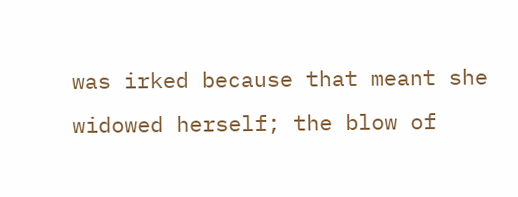was irked because that meant she widowed herself; the blow of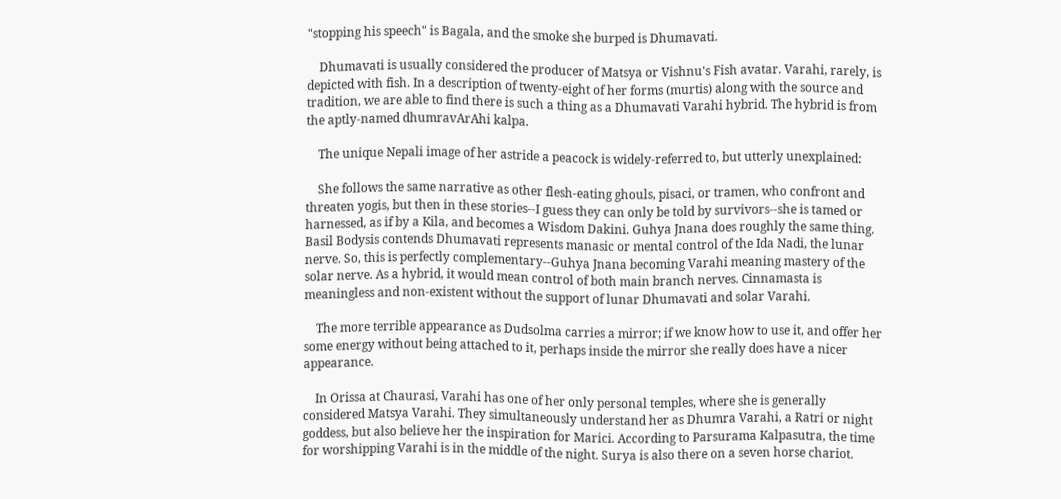"stopping his speech" is Bagala, and the smoke she burped is Dhumavati.

    Dhumavati is usually considered the producer of Matsya or Vishnu's Fish avatar. Varahi, rarely, is depicted with fish. In a description of twenty-eight of her forms (murtis) along with the source and tradition, we are able to find there is such a thing as a Dhumavati Varahi hybrid. The hybrid is from the aptly-named dhumravArAhi kalpa.

    The unique Nepali image of her astride a peacock is widely-referred to, but utterly unexplained:

    She follows the same narrative as other flesh-eating ghouls, pisaci, or tramen, who confront and threaten yogis, but then in these stories--I guess they can only be told by survivors--she is tamed or harnessed, as if by a Kila, and becomes a Wisdom Dakini. Guhya Jnana does roughly the same thing. Basil Bodysis contends Dhumavati represents manasic or mental control of the Ida Nadi, the lunar nerve. So, this is perfectly complementary--Guhya Jnana becoming Varahi meaning mastery of the solar nerve. As a hybrid, it would mean control of both main branch nerves. Cinnamasta is meaningless and non-existent without the support of lunar Dhumavati and solar Varahi.

    The more terrible appearance as Dudsolma carries a mirror; if we know how to use it, and offer her some energy without being attached to it, perhaps inside the mirror she really does have a nicer appearance.

    In Orissa at Chaurasi, Varahi has one of her only personal temples, where she is generally considered Matsya Varahi. They simultaneously understand her as Dhumra Varahi, a Ratri or night goddess, but also believe her the inspiration for Marici. According to Parsurama Kalpasutra, the time for worshipping Varahi is in the middle of the night. Surya is also there on a seven horse chariot.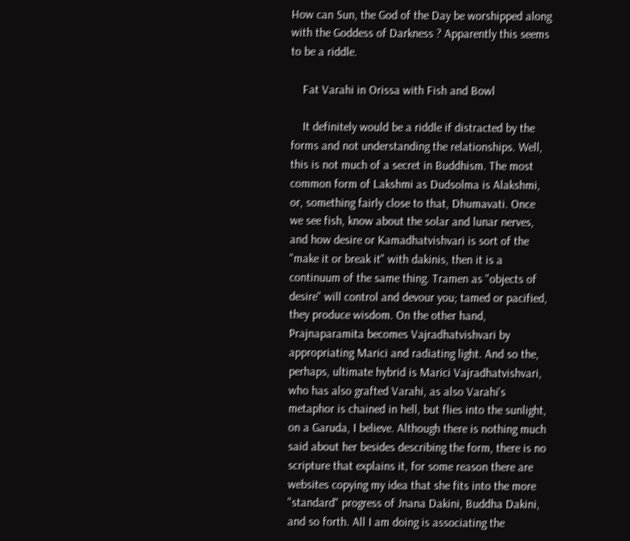How can Sun, the God of the Day be worshipped along with the Goddess of Darkness ? Apparently this seems to be a riddle.

    Fat Varahi in Orissa with Fish and Bowl

    It definitely would be a riddle if distracted by the forms and not understanding the relationships. Well, this is not much of a secret in Buddhism. The most common form of Lakshmi as Dudsolma is Alakshmi, or, something fairly close to that, Dhumavati. Once we see fish, know about the solar and lunar nerves, and how desire or Kamadhatvishvari is sort of the "make it or break it" with dakinis, then it is a continuum of the same thing. Tramen as "objects of desire" will control and devour you; tamed or pacified, they produce wisdom. On the other hand, Prajnaparamita becomes Vajradhatvishvari by appropriating Marici and radiating light. And so the, perhaps, ultimate hybrid is Marici Vajradhatvishvari, who has also grafted Varahi, as also Varahi's metaphor is chained in hell, but flies into the sunlight, on a Garuda, I believe. Although there is nothing much said about her besides describing the form, there is no scripture that explains it, for some reason there are websites copying my idea that she fits into the more "standard" progress of Jnana Dakini, Buddha Dakini, and so forth. All I am doing is associating the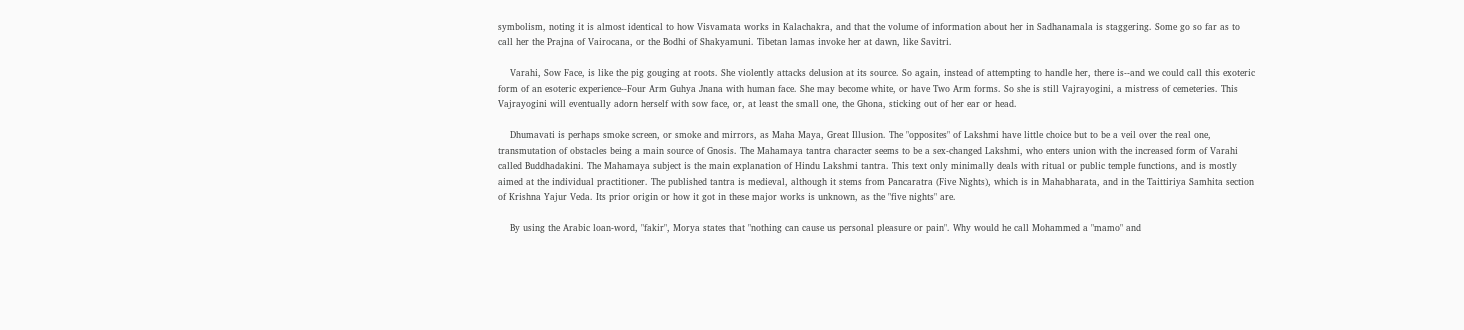symbolism, noting it is almost identical to how Visvamata works in Kalachakra, and that the volume of information about her in Sadhanamala is staggering. Some go so far as to call her the Prajna of Vairocana, or the Bodhi of Shakyamuni. Tibetan lamas invoke her at dawn, like Savitri.

    Varahi, Sow Face, is like the pig gouging at roots. She violently attacks delusion at its source. So again, instead of attempting to handle her, there is--and we could call this exoteric form of an esoteric experience--Four Arm Guhya Jnana with human face. She may become white, or have Two Arm forms. So she is still Vajrayogini, a mistress of cemeteries. This Vajrayogini will eventually adorn herself with sow face, or, at least the small one, the Ghona, sticking out of her ear or head.

    Dhumavati is perhaps smoke screen, or smoke and mirrors, as Maha Maya, Great Illusion. The "opposites" of Lakshmi have little choice but to be a veil over the real one, transmutation of obstacles being a main source of Gnosis. The Mahamaya tantra character seems to be a sex-changed Lakshmi, who enters union with the increased form of Varahi called Buddhadakini. The Mahamaya subject is the main explanation of Hindu Lakshmi tantra. This text only minimally deals with ritual or public temple functions, and is mostly aimed at the individual practitioner. The published tantra is medieval, although it stems from Pancaratra (Five Nights), which is in Mahabharata, and in the Taittiriya Samhita section of Krishna Yajur Veda. Its prior origin or how it got in these major works is unknown, as the "five nights" are.

    By using the Arabic loan-word, "fakir", Morya states that "nothing can cause us personal pleasure or pain". Why would he call Mohammed a "mamo" and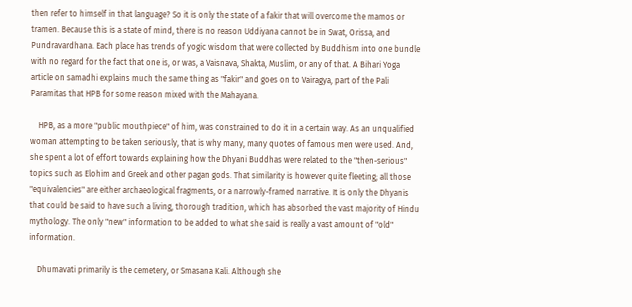then refer to himself in that language? So it is only the state of a fakir that will overcome the mamos or tramen. Because this is a state of mind, there is no reason Uddiyana cannot be in Swat, Orissa, and Pundravardhana. Each place has trends of yogic wisdom that were collected by Buddhism into one bundle with no regard for the fact that one is, or was, a Vaisnava, Shakta, Muslim, or any of that. A Bihari Yoga article on samadhi explains much the same thing as "fakir" and goes on to Vairagya, part of the Pali Paramitas that HPB for some reason mixed with the Mahayana.

    HPB, as a more "public mouthpiece" of him, was constrained to do it in a certain way. As an unqualified woman attempting to be taken seriously, that is why many, many quotes of famous men were used. And, she spent a lot of effort towards explaining how the Dhyani Buddhas were related to the "then-serious" topics such as Elohim and Greek and other pagan gods. That similarity is however quite fleeting; all those "equivalencies" are either archaeological fragments, or a narrowly-framed narrative. It is only the Dhyanis that could be said to have such a living, thorough tradition, which has absorbed the vast majority of Hindu mythology. The only "new" information to be added to what she said is really a vast amount of "old" information.

    Dhumavati primarily is the cemetery, or Smasana Kali. Although she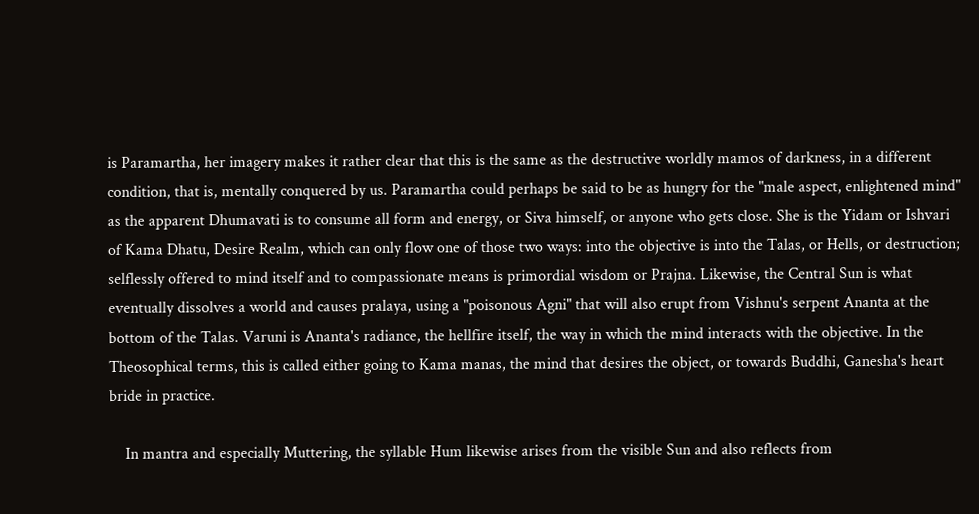is Paramartha, her imagery makes it rather clear that this is the same as the destructive worldly mamos of darkness, in a different condition, that is, mentally conquered by us. Paramartha could perhaps be said to be as hungry for the "male aspect, enlightened mind" as the apparent Dhumavati is to consume all form and energy, or Siva himself, or anyone who gets close. She is the Yidam or Ishvari of Kama Dhatu, Desire Realm, which can only flow one of those two ways: into the objective is into the Talas, or Hells, or destruction; selflessly offered to mind itself and to compassionate means is primordial wisdom or Prajna. Likewise, the Central Sun is what eventually dissolves a world and causes pralaya, using a "poisonous Agni" that will also erupt from Vishnu's serpent Ananta at the bottom of the Talas. Varuni is Ananta's radiance, the hellfire itself, the way in which the mind interacts with the objective. In the Theosophical terms, this is called either going to Kama manas, the mind that desires the object, or towards Buddhi, Ganesha's heart bride in practice.

    In mantra and especially Muttering, the syllable Hum likewise arises from the visible Sun and also reflects from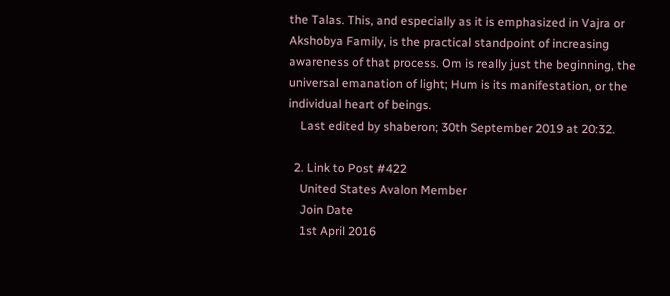the Talas. This, and especially as it is emphasized in Vajra or Akshobya Family, is the practical standpoint of increasing awareness of that process. Om is really just the beginning, the universal emanation of light; Hum is its manifestation, or the individual heart of beings.
    Last edited by shaberon; 30th September 2019 at 20:32.

  2. Link to Post #422
    United States Avalon Member
    Join Date
    1st April 2016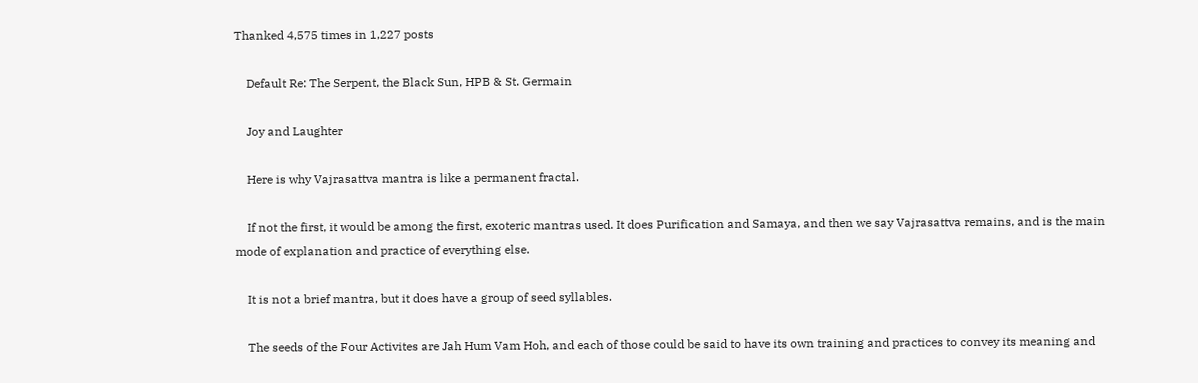Thanked 4,575 times in 1,227 posts

    Default Re: The Serpent, the Black Sun, HPB & St. Germain

    Joy and Laughter

    Here is why Vajrasattva mantra is like a permanent fractal.

    If not the first, it would be among the first, exoteric mantras used. It does Purification and Samaya, and then we say Vajrasattva remains, and is the main mode of explanation and practice of everything else.

    It is not a brief mantra, but it does have a group of seed syllables.

    The seeds of the Four Activites are Jah Hum Vam Hoh, and each of those could be said to have its own training and practices to convey its meaning and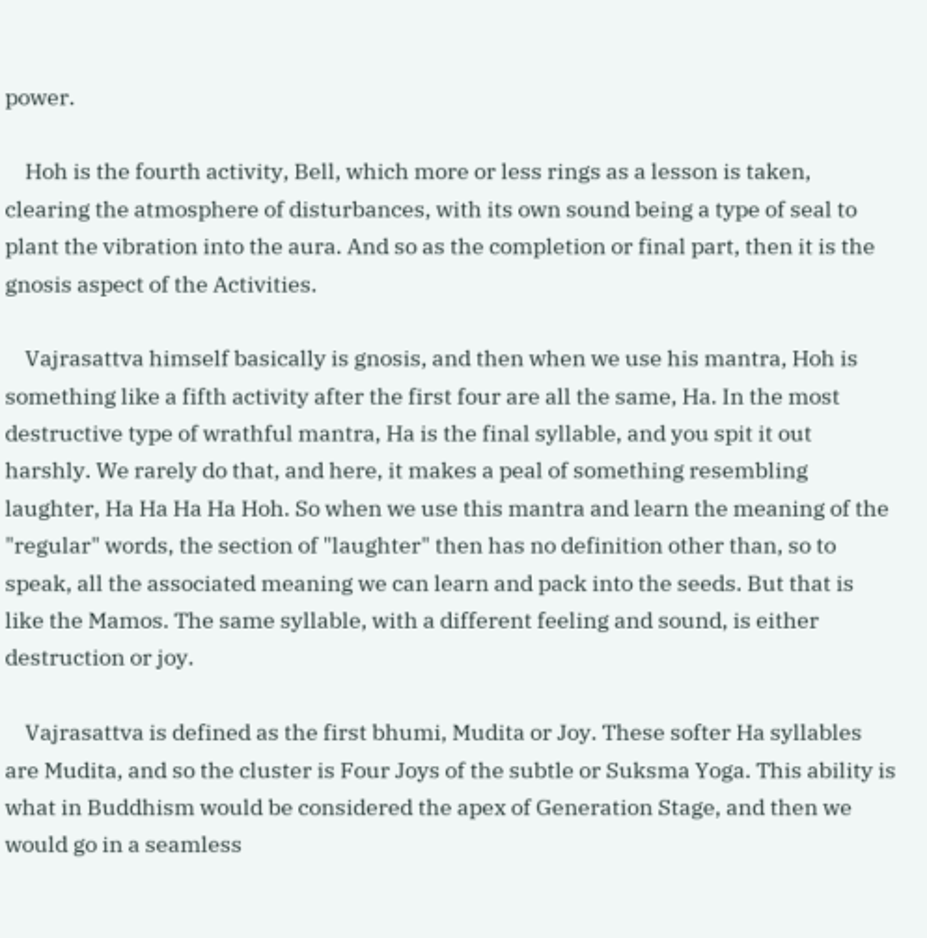power.

    Hoh is the fourth activity, Bell, which more or less rings as a lesson is taken, clearing the atmosphere of disturbances, with its own sound being a type of seal to plant the vibration into the aura. And so as the completion or final part, then it is the gnosis aspect of the Activities.

    Vajrasattva himself basically is gnosis, and then when we use his mantra, Hoh is something like a fifth activity after the first four are all the same, Ha. In the most destructive type of wrathful mantra, Ha is the final syllable, and you spit it out harshly. We rarely do that, and here, it makes a peal of something resembling laughter, Ha Ha Ha Ha Hoh. So when we use this mantra and learn the meaning of the "regular" words, the section of "laughter" then has no definition other than, so to speak, all the associated meaning we can learn and pack into the seeds. But that is like the Mamos. The same syllable, with a different feeling and sound, is either destruction or joy.

    Vajrasattva is defined as the first bhumi, Mudita or Joy. These softer Ha syllables are Mudita, and so the cluster is Four Joys of the subtle or Suksma Yoga. This ability is what in Buddhism would be considered the apex of Generation Stage, and then we would go in a seamless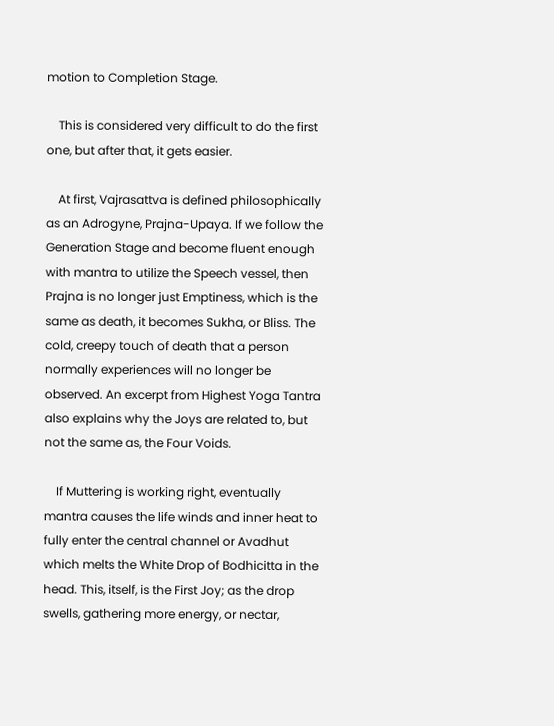motion to Completion Stage.

    This is considered very difficult to do the first one, but after that, it gets easier.

    At first, Vajrasattva is defined philosophically as an Adrogyne, Prajna-Upaya. If we follow the Generation Stage and become fluent enough with mantra to utilize the Speech vessel, then Prajna is no longer just Emptiness, which is the same as death, it becomes Sukha, or Bliss. The cold, creepy touch of death that a person normally experiences will no longer be observed. An excerpt from Highest Yoga Tantra also explains why the Joys are related to, but not the same as, the Four Voids.

    If Muttering is working right, eventually mantra causes the life winds and inner heat to fully enter the central channel or Avadhut which melts the White Drop of Bodhicitta in the head. This, itself, is the First Joy; as the drop swells, gathering more energy, or nectar,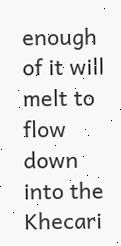enough of it will melt to flow down into the Khecari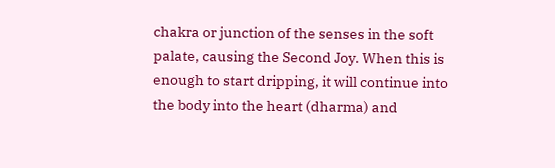chakra or junction of the senses in the soft palate, causing the Second Joy. When this is enough to start dripping, it will continue into the body into the heart (dharma) and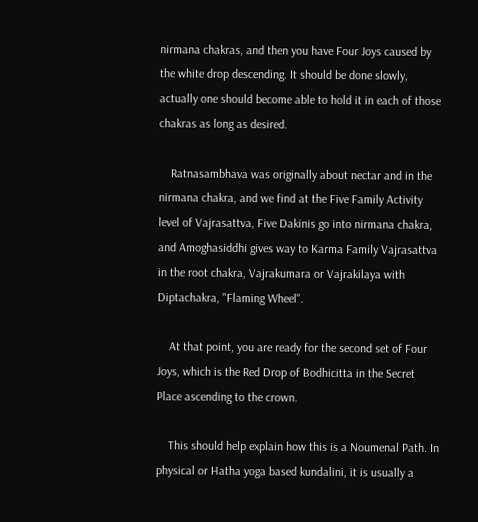nirmana chakras, and then you have Four Joys caused by the white drop descending. It should be done slowly, actually one should become able to hold it in each of those chakras as long as desired.

    Ratnasambhava was originally about nectar and in the nirmana chakra, and we find at the Five Family Activity level of Vajrasattva, Five Dakinis go into nirmana chakra, and Amoghasiddhi gives way to Karma Family Vajrasattva in the root chakra, Vajrakumara or Vajrakilaya with Diptachakra, "Flaming Wheel".

    At that point, you are ready for the second set of Four Joys, which is the Red Drop of Bodhicitta in the Secret Place ascending to the crown.

    This should help explain how this is a Noumenal Path. In physical or Hatha yoga based kundalini, it is usually a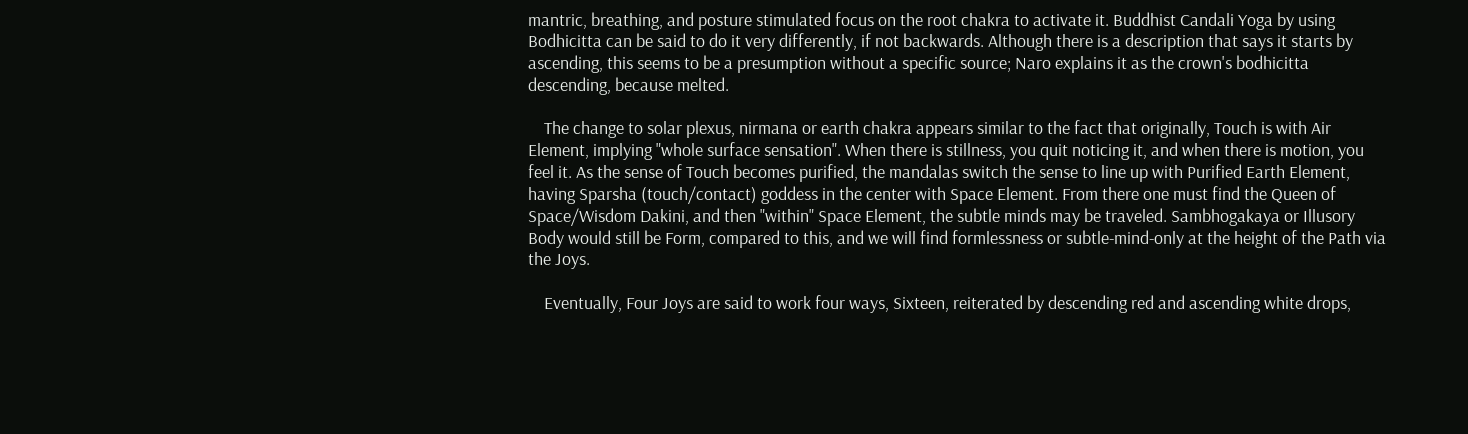mantric, breathing, and posture stimulated focus on the root chakra to activate it. Buddhist Candali Yoga by using Bodhicitta can be said to do it very differently, if not backwards. Although there is a description that says it starts by ascending, this seems to be a presumption without a specific source; Naro explains it as the crown's bodhicitta descending, because melted.

    The change to solar plexus, nirmana or earth chakra appears similar to the fact that originally, Touch is with Air Element, implying "whole surface sensation". When there is stillness, you quit noticing it, and when there is motion, you feel it. As the sense of Touch becomes purified, the mandalas switch the sense to line up with Purified Earth Element, having Sparsha (touch/contact) goddess in the center with Space Element. From there one must find the Queen of Space/Wisdom Dakini, and then "within" Space Element, the subtle minds may be traveled. Sambhogakaya or Illusory Body would still be Form, compared to this, and we will find formlessness or subtle-mind-only at the height of the Path via the Joys.

    Eventually, Four Joys are said to work four ways, Sixteen, reiterated by descending red and ascending white drops,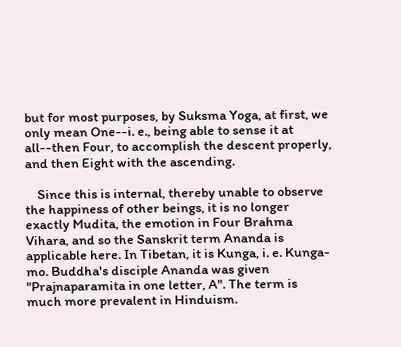but for most purposes, by Suksma Yoga, at first, we only mean One--i. e., being able to sense it at all--then Four, to accomplish the descent properly, and then Eight with the ascending.

    Since this is internal, thereby unable to observe the happiness of other beings, it is no longer exactly Mudita, the emotion in Four Brahma Vihara, and so the Sanskrit term Ananda is applicable here. In Tibetan, it is Kunga, i. e. Kunga-mo. Buddha's disciple Ananda was given "Prajnaparamita in one letter, A". The term is much more prevalent in Hinduism.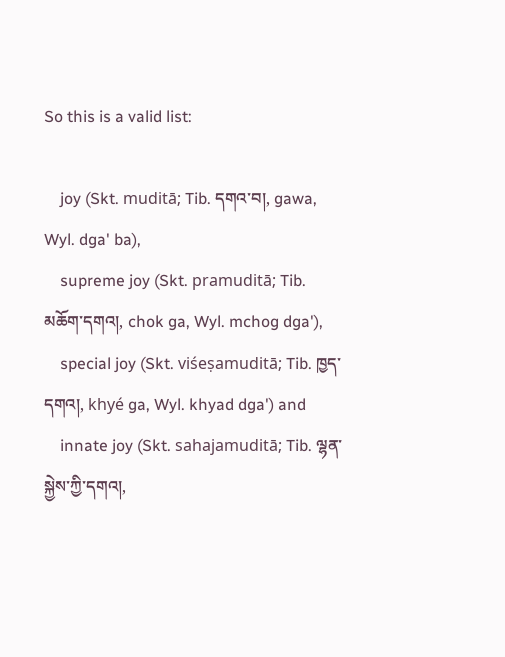So this is a valid list:

    joy (Skt. muditā; Tib. དགའ་བ།, gawa, Wyl. dga' ba),
    supreme joy (Skt. pramuditā; Tib. མཆོག་དགའ།, chok ga, Wyl. mchog dga'),
    special joy (Skt. viśeṣamuditā; Tib. ཁྱད་དགའ།, khyé ga, Wyl. khyad dga') and
    innate joy (Skt. sahajamuditā; Tib. ལྷན་སྐྱེས་ཀྱི་དགའ།,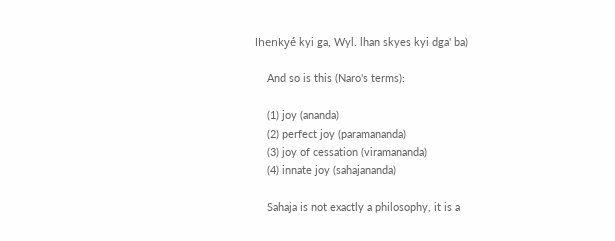lhenkyé kyi ga, Wyl. lhan skyes kyi dga' ba)

    And so is this (Naro's terms):

    (1) joy (ananda)
    (2) perfect joy (paramananda)
    (3) joy of cessation (viramananda)
    (4) innate joy (sahajananda)

    Sahaja is not exactly a philosophy, it is a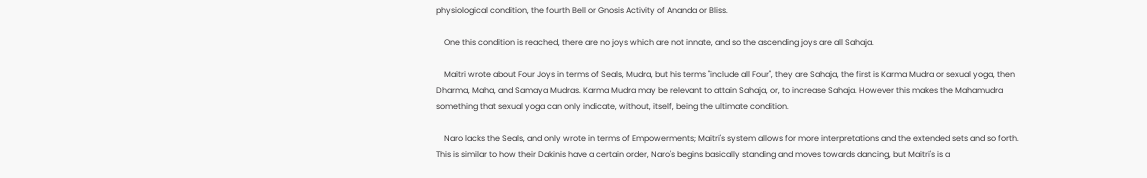physiological condition, the fourth Bell or Gnosis Activity of Ananda or Bliss.

    One this condition is reached, there are no joys which are not innate, and so the ascending joys are all Sahaja.

    Maitri wrote about Four Joys in terms of Seals, Mudra, but his terms "include all Four", they are Sahaja, the first is Karma Mudra or sexual yoga, then Dharma, Maha, and Samaya Mudras. Karma Mudra may be relevant to attain Sahaja, or, to increase Sahaja. However this makes the Mahamudra something that sexual yoga can only indicate, without, itself, being the ultimate condition.

    Naro lacks the Seals, and only wrote in terms of Empowerments; Maitri's system allows for more interpretations and the extended sets and so forth. This is similar to how their Dakinis have a certain order, Naro's begins basically standing and moves towards dancing, but Maitri's is a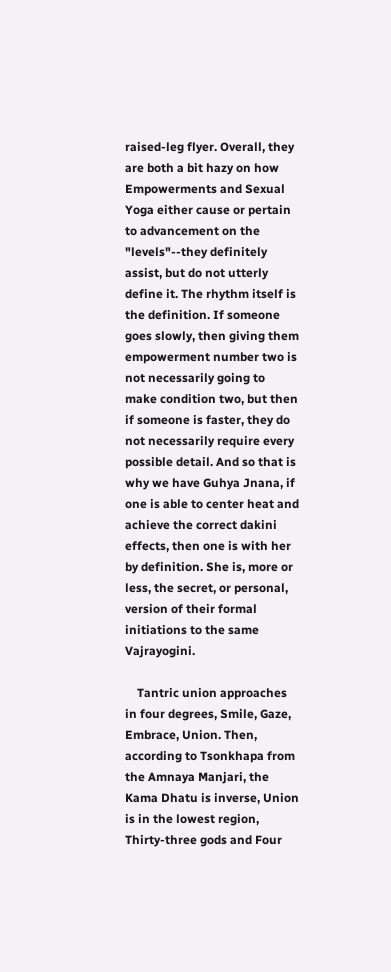raised-leg flyer. Overall, they are both a bit hazy on how Empowerments and Sexual Yoga either cause or pertain to advancement on the "levels"--they definitely assist, but do not utterly define it. The rhythm itself is the definition. If someone goes slowly, then giving them empowerment number two is not necessarily going to make condition two, but then if someone is faster, they do not necessarily require every possible detail. And so that is why we have Guhya Jnana, if one is able to center heat and achieve the correct dakini effects, then one is with her by definition. She is, more or less, the secret, or personal, version of their formal initiations to the same Vajrayogini.

    Tantric union approaches in four degrees, Smile, Gaze, Embrace, Union. Then, according to Tsonkhapa from the Amnaya Manjari, the Kama Dhatu is inverse, Union is in the lowest region, Thirty-three gods and Four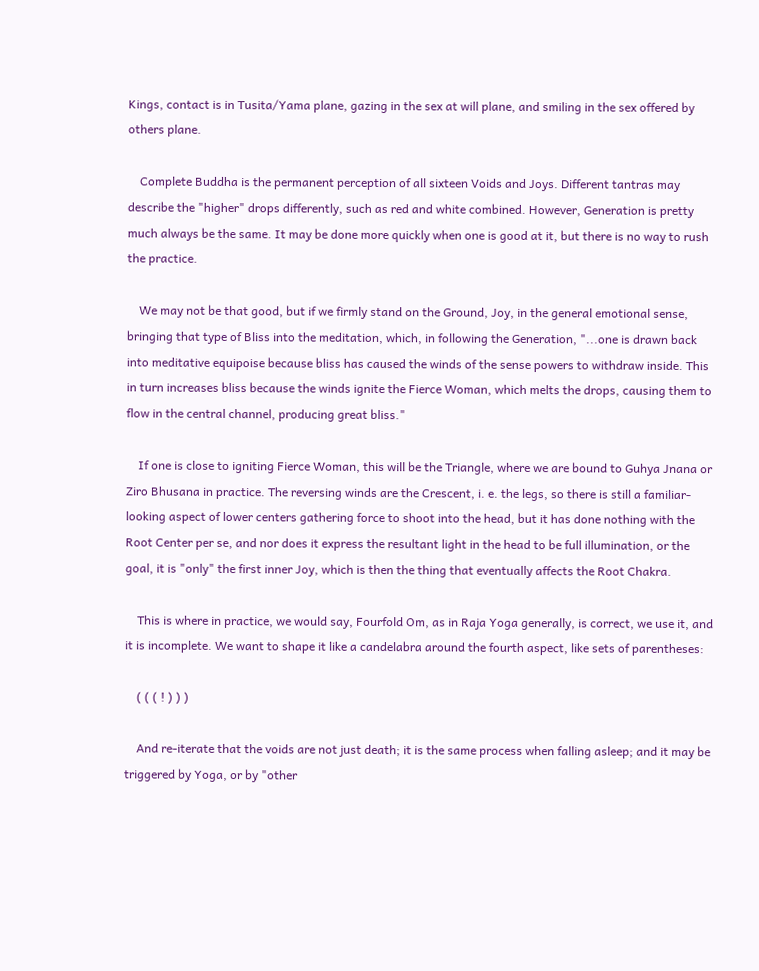Kings, contact is in Tusita/Yama plane, gazing in the sex at will plane, and smiling in the sex offered by others plane.

    Complete Buddha is the permanent perception of all sixteen Voids and Joys. Different tantras may describe the "higher" drops differently, such as red and white combined. However, Generation is pretty much always be the same. It may be done more quickly when one is good at it, but there is no way to rush the practice.

    We may not be that good, but if we firmly stand on the Ground, Joy, in the general emotional sense, bringing that type of Bliss into the meditation, which, in following the Generation, "...one is drawn back into meditative equipoise because bliss has caused the winds of the sense powers to withdraw inside. This in turn increases bliss because the winds ignite the Fierce Woman, which melts the drops, causing them to flow in the central channel, producing great bliss."

    If one is close to igniting Fierce Woman, this will be the Triangle, where we are bound to Guhya Jnana or Ziro Bhusana in practice. The reversing winds are the Crescent, i. e. the legs, so there is still a familiar-looking aspect of lower centers gathering force to shoot into the head, but it has done nothing with the Root Center per se, and nor does it express the resultant light in the head to be full illumination, or the goal, it is "only" the first inner Joy, which is then the thing that eventually affects the Root Chakra.

    This is where in practice, we would say, Fourfold Om, as in Raja Yoga generally, is correct, we use it, and it is incomplete. We want to shape it like a candelabra around the fourth aspect, like sets of parentheses:

    ( ( ( ! ) ) )

    And re-iterate that the voids are not just death; it is the same process when falling asleep; and it may be triggered by Yoga, or by "other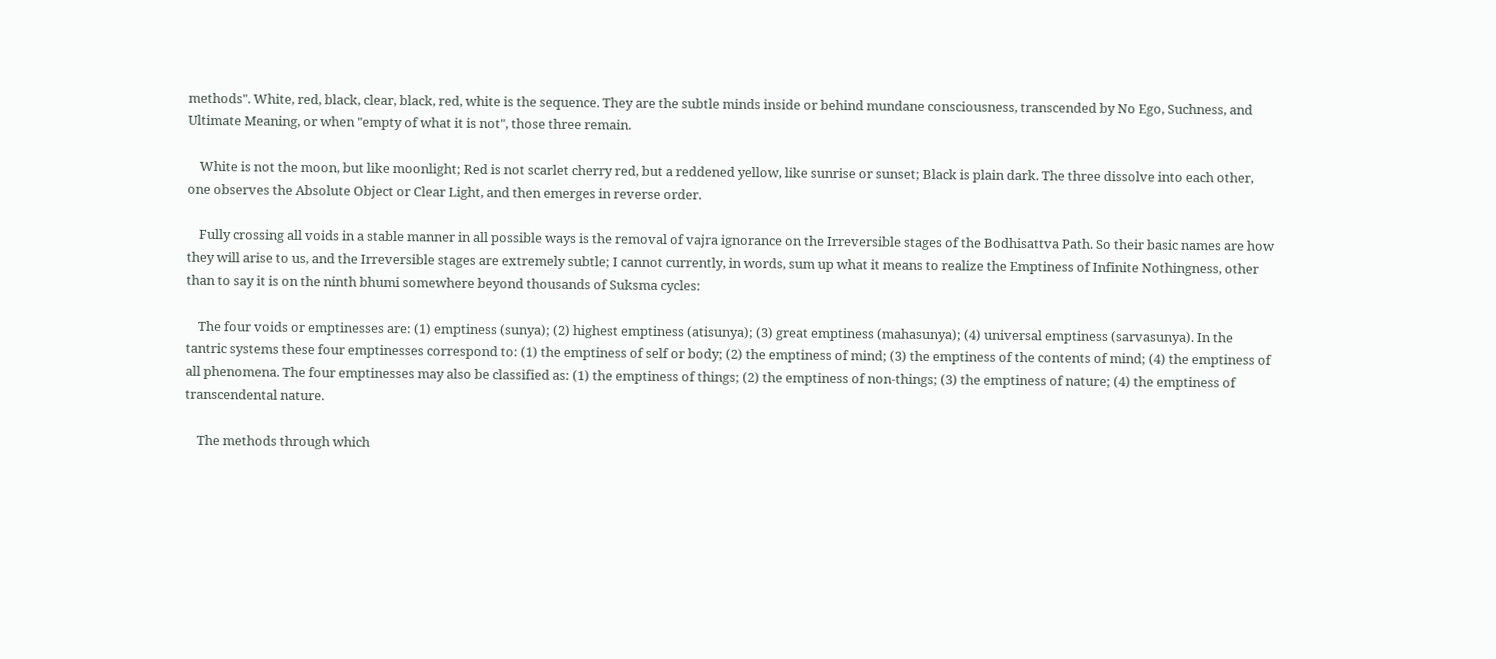methods". White, red, black, clear, black, red, white is the sequence. They are the subtle minds inside or behind mundane consciousness, transcended by No Ego, Suchness, and Ultimate Meaning, or when "empty of what it is not", those three remain.

    White is not the moon, but like moonlight; Red is not scarlet cherry red, but a reddened yellow, like sunrise or sunset; Black is plain dark. The three dissolve into each other, one observes the Absolute Object or Clear Light, and then emerges in reverse order.

    Fully crossing all voids in a stable manner in all possible ways is the removal of vajra ignorance on the Irreversible stages of the Bodhisattva Path. So their basic names are how they will arise to us, and the Irreversible stages are extremely subtle; I cannot currently, in words, sum up what it means to realize the Emptiness of Infinite Nothingness, other than to say it is on the ninth bhumi somewhere beyond thousands of Suksma cycles:

    The four voids or emptinesses are: (1) emptiness (sunya); (2) highest emptiness (atisunya); (3) great emptiness (mahasunya); (4) universal emptiness (sarvasunya). In the tantric systems these four emptinesses correspond to: (1) the emptiness of self or body; (2) the emptiness of mind; (3) the emptiness of the contents of mind; (4) the emptiness of all phenomena. The four emptinesses may also be classified as: (1) the emptiness of things; (2) the emptiness of non-things; (3) the emptiness of nature; (4) the emptiness of transcendental nature.

    The methods through which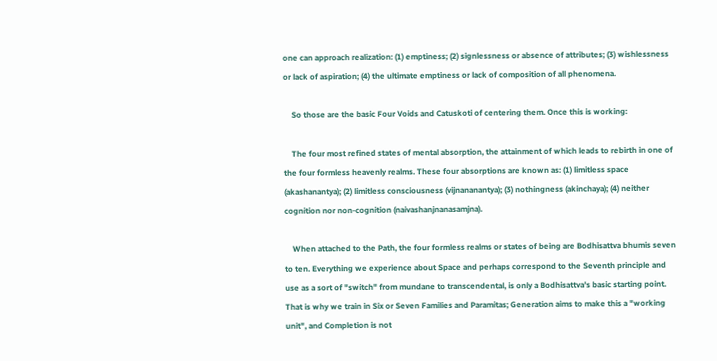one can approach realization: (1) emptiness; (2) signlessness or absence of attributes; (3) wishlessness or lack of aspiration; (4) the ultimate emptiness or lack of composition of all phenomena.

    So those are the basic Four Voids and Catuskoti of centering them. Once this is working:

    The four most refined states of mental absorption, the attainment of which leads to rebirth in one of the four formless heavenly realms. These four absorptions are known as: (1) limitless space (akashanantya); (2) limitless consciousness (vijnananantya); (3) nothingness (akinchaya); (4) neither cognition nor non-cognition (naivashanjnanasamjna).

    When attached to the Path, the four formless realms or states of being are Bodhisattva bhumis seven to ten. Everything we experience about Space and perhaps correspond to the Seventh principle and use as a sort of "switch" from mundane to transcendental, is only a Bodhisattva's basic starting point. That is why we train in Six or Seven Families and Paramitas; Generation aims to make this a "working unit", and Completion is not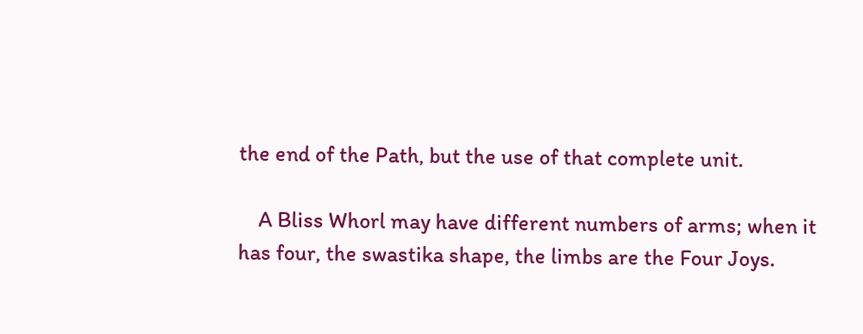the end of the Path, but the use of that complete unit.

    A Bliss Whorl may have different numbers of arms; when it has four, the swastika shape, the limbs are the Four Joys.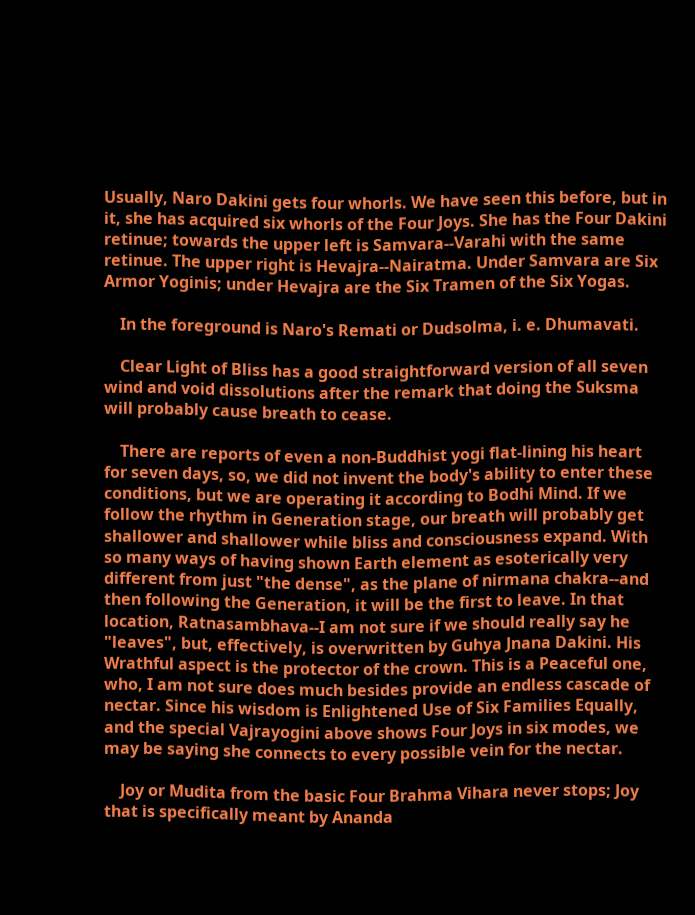Usually, Naro Dakini gets four whorls. We have seen this before, but in it, she has acquired six whorls of the Four Joys. She has the Four Dakini retinue; towards the upper left is Samvara--Varahi with the same retinue. The upper right is Hevajra--Nairatma. Under Samvara are Six Armor Yoginis; under Hevajra are the Six Tramen of the Six Yogas.

    In the foreground is Naro's Remati or Dudsolma, i. e. Dhumavati.

    Clear Light of Bliss has a good straightforward version of all seven wind and void dissolutions after the remark that doing the Suksma will probably cause breath to cease.

    There are reports of even a non-Buddhist yogi flat-lining his heart for seven days, so, we did not invent the body's ability to enter these conditions, but we are operating it according to Bodhi Mind. If we follow the rhythm in Generation stage, our breath will probably get shallower and shallower while bliss and consciousness expand. With so many ways of having shown Earth element as esoterically very different from just "the dense", as the plane of nirmana chakra--and then following the Generation, it will be the first to leave. In that location, Ratnasambhava--I am not sure if we should really say he "leaves", but, effectively, is overwritten by Guhya Jnana Dakini. His Wrathful aspect is the protector of the crown. This is a Peaceful one, who, I am not sure does much besides provide an endless cascade of nectar. Since his wisdom is Enlightened Use of Six Families Equally, and the special Vajrayogini above shows Four Joys in six modes, we may be saying she connects to every possible vein for the nectar.

    Joy or Mudita from the basic Four Brahma Vihara never stops; Joy that is specifically meant by Ananda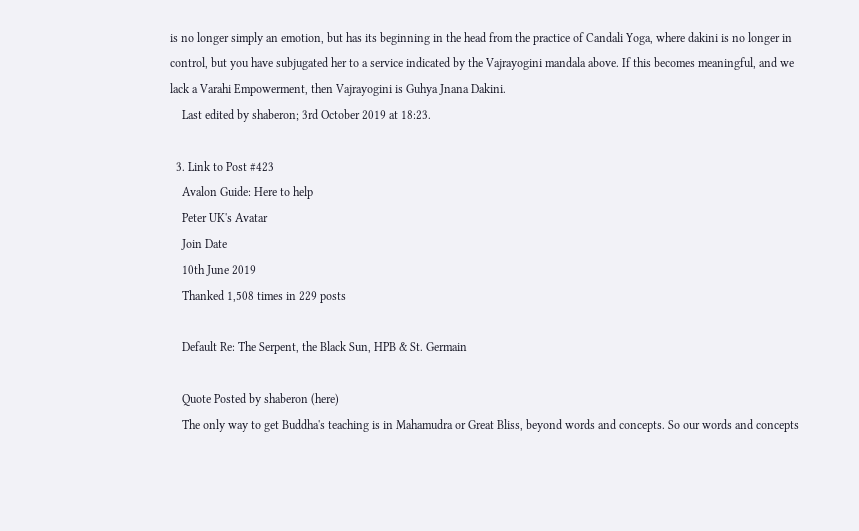is no longer simply an emotion, but has its beginning in the head from the practice of Candali Yoga, where dakini is no longer in control, but you have subjugated her to a service indicated by the Vajrayogini mandala above. If this becomes meaningful, and we lack a Varahi Empowerment, then Vajrayogini is Guhya Jnana Dakini.
    Last edited by shaberon; 3rd October 2019 at 18:23.

  3. Link to Post #423
    Avalon Guide: Here to help
    Peter UK's Avatar
    Join Date
    10th June 2019
    Thanked 1,508 times in 229 posts

    Default Re: The Serpent, the Black Sun, HPB & St. Germain

    Quote Posted by shaberon (here)
    The only way to get Buddha's teaching is in Mahamudra or Great Bliss, beyond words and concepts. So our words and concepts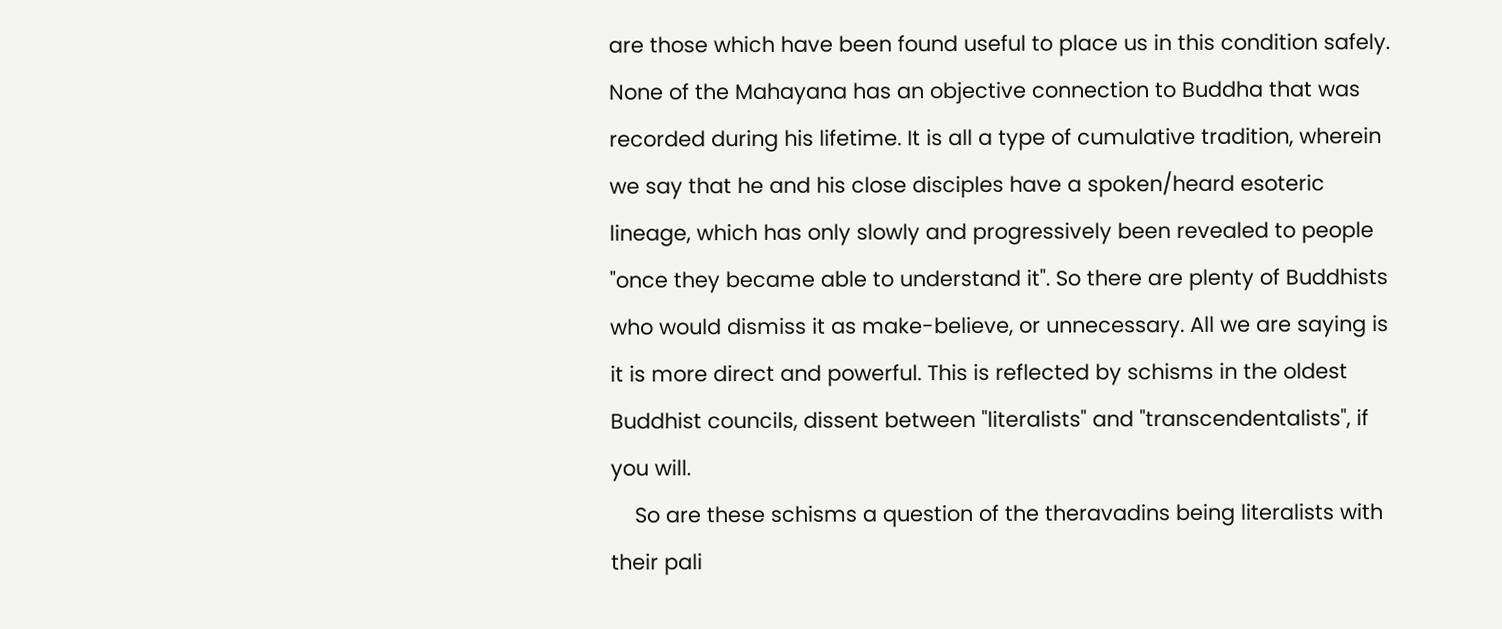are those which have been found useful to place us in this condition safely. None of the Mahayana has an objective connection to Buddha that was recorded during his lifetime. It is all a type of cumulative tradition, wherein we say that he and his close disciples have a spoken/heard esoteric lineage, which has only slowly and progressively been revealed to people "once they became able to understand it". So there are plenty of Buddhists who would dismiss it as make-believe, or unnecessary. All we are saying is it is more direct and powerful. This is reflected by schisms in the oldest Buddhist councils, dissent between "literalists" and "transcendentalists", if you will.
    So are these schisms a question of the theravadins being literalists with their pali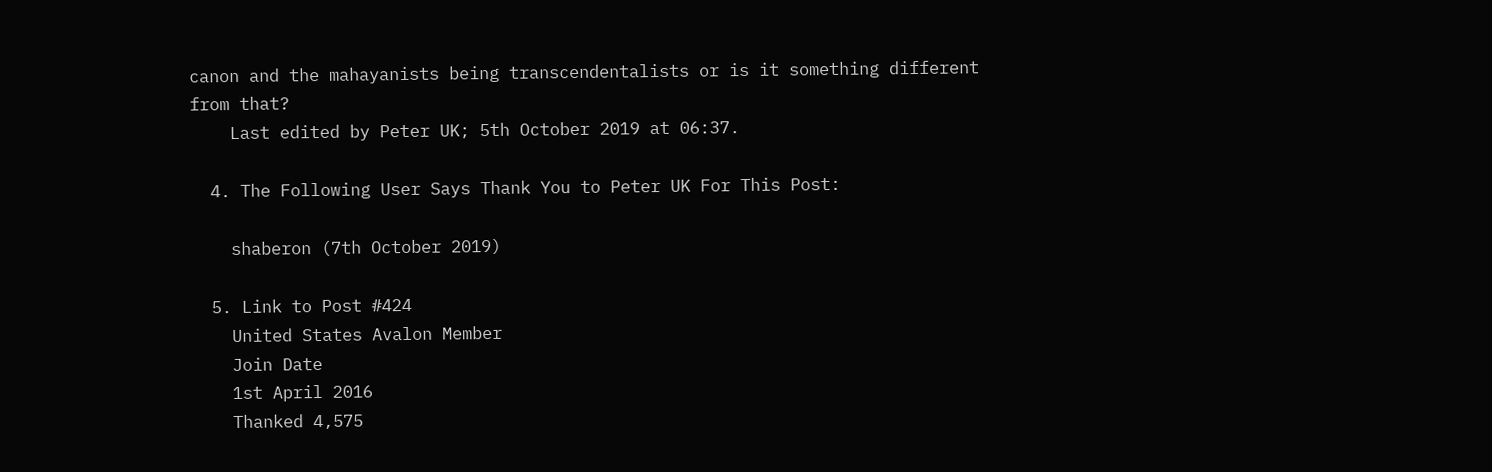canon and the mahayanists being transcendentalists or is it something different from that?
    Last edited by Peter UK; 5th October 2019 at 06:37.

  4. The Following User Says Thank You to Peter UK For This Post:

    shaberon (7th October 2019)

  5. Link to Post #424
    United States Avalon Member
    Join Date
    1st April 2016
    Thanked 4,575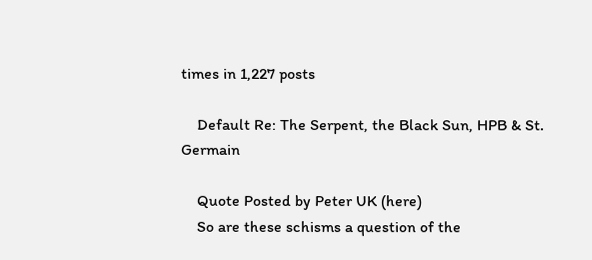times in 1,227 posts

    Default Re: The Serpent, the Black Sun, HPB & St. Germain

    Quote Posted by Peter UK (here)
    So are these schisms a question of the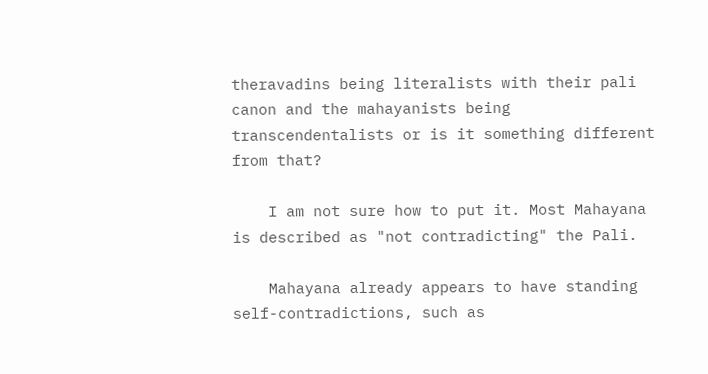theravadins being literalists with their pali canon and the mahayanists being transcendentalists or is it something different from that?

    I am not sure how to put it. Most Mahayana is described as "not contradicting" the Pali.

    Mahayana already appears to have standing self-contradictions, such as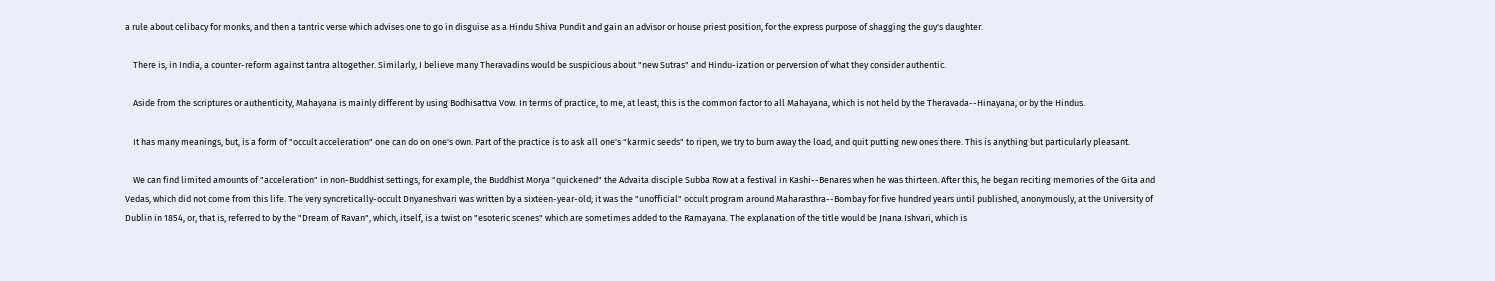a rule about celibacy for monks, and then a tantric verse which advises one to go in disguise as a Hindu Shiva Pundit and gain an advisor or house priest position, for the express purpose of shagging the guy's daughter.

    There is, in India, a counter-reform against tantra altogether. Similarly, I believe many Theravadins would be suspicious about "new Sutras" and Hindu-ization or perversion of what they consider authentic.

    Aside from the scriptures or authenticity, Mahayana is mainly different by using Bodhisattva Vow. In terms of practice, to me, at least, this is the common factor to all Mahayana, which is not held by the Theravada--Hinayana, or by the Hindus.

    It has many meanings, but, is a form of "occult acceleration" one can do on one's own. Part of the practice is to ask all one's "karmic seeds" to ripen, we try to burn away the load, and quit putting new ones there. This is anything but particularly pleasant.

    We can find limited amounts of "acceleration" in non-Buddhist settings, for example, the Buddhist Morya "quickened" the Advaita disciple Subba Row at a festival in Kashi--Benares when he was thirteen. After this, he began reciting memories of the Gita and Vedas, which did not come from this life. The very syncretically-occult Dnyaneshvari was written by a sixteen-year-old; it was the "unofficial" occult program around Maharasthra--Bombay for five hundred years until published, anonymously, at the University of Dublin in 1854, or, that is, referred to by the "Dream of Ravan", which, itself, is a twist on "esoteric scenes" which are sometimes added to the Ramayana. The explanation of the title would be Jnana Ishvari, which is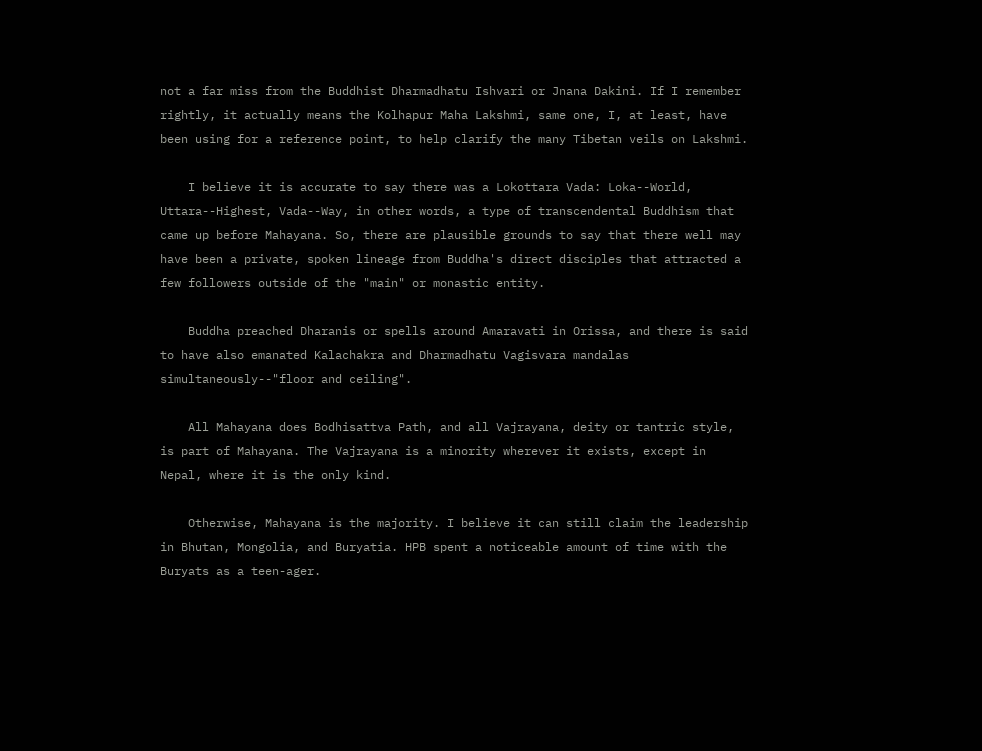not a far miss from the Buddhist Dharmadhatu Ishvari or Jnana Dakini. If I remember rightly, it actually means the Kolhapur Maha Lakshmi, same one, I, at least, have been using for a reference point, to help clarify the many Tibetan veils on Lakshmi.

    I believe it is accurate to say there was a Lokottara Vada: Loka--World, Uttara--Highest, Vada--Way, in other words, a type of transcendental Buddhism that came up before Mahayana. So, there are plausible grounds to say that there well may have been a private, spoken lineage from Buddha's direct disciples that attracted a few followers outside of the "main" or monastic entity.

    Buddha preached Dharanis or spells around Amaravati in Orissa, and there is said to have also emanated Kalachakra and Dharmadhatu Vagisvara mandalas simultaneously--"floor and ceiling".

    All Mahayana does Bodhisattva Path, and all Vajrayana, deity or tantric style, is part of Mahayana. The Vajrayana is a minority wherever it exists, except in Nepal, where it is the only kind.

    Otherwise, Mahayana is the majority. I believe it can still claim the leadership in Bhutan, Mongolia, and Buryatia. HPB spent a noticeable amount of time with the Buryats as a teen-ager.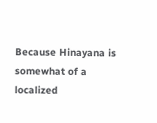Because Hinayana is somewhat of a localized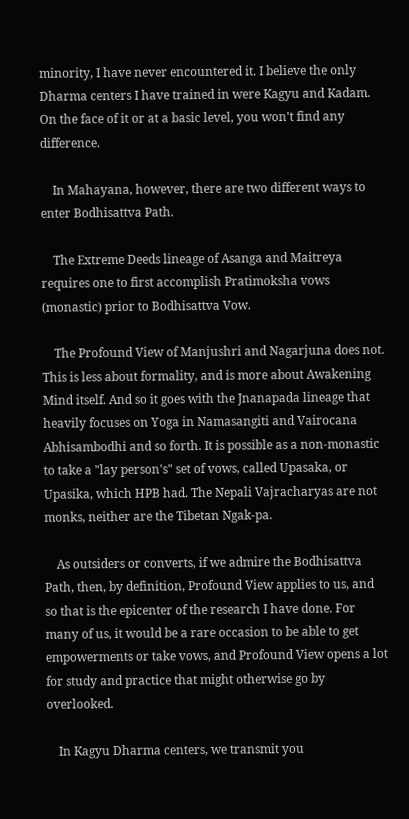minority, I have never encountered it. I believe the only Dharma centers I have trained in were Kagyu and Kadam. On the face of it or at a basic level, you won't find any difference.

    In Mahayana, however, there are two different ways to enter Bodhisattva Path.

    The Extreme Deeds lineage of Asanga and Maitreya requires one to first accomplish Pratimoksha vows (monastic) prior to Bodhisattva Vow.

    The Profound View of Manjushri and Nagarjuna does not. This is less about formality, and is more about Awakening Mind itself. And so it goes with the Jnanapada lineage that heavily focuses on Yoga in Namasangiti and Vairocana Abhisambodhi and so forth. It is possible as a non-monastic to take a "lay person's" set of vows, called Upasaka, or Upasika, which HPB had. The Nepali Vajracharyas are not monks, neither are the Tibetan Ngak-pa.

    As outsiders or converts, if we admire the Bodhisattva Path, then, by definition, Profound View applies to us, and so that is the epicenter of the research I have done. For many of us, it would be a rare occasion to be able to get empowerments or take vows, and Profound View opens a lot for study and practice that might otherwise go by overlooked.

    In Kagyu Dharma centers, we transmit you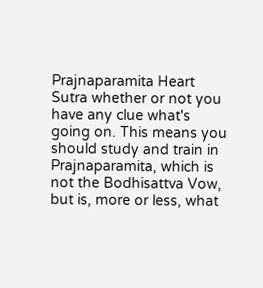Prajnaparamita Heart Sutra whether or not you have any clue what's going on. This means you should study and train in Prajnaparamita, which is not the Bodhisattva Vow, but is, more or less, what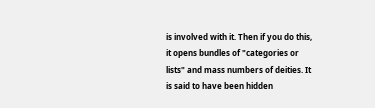is involved with it. Then if you do this, it opens bundles of "categories or lists" and mass numbers of deities. It is said to have been hidden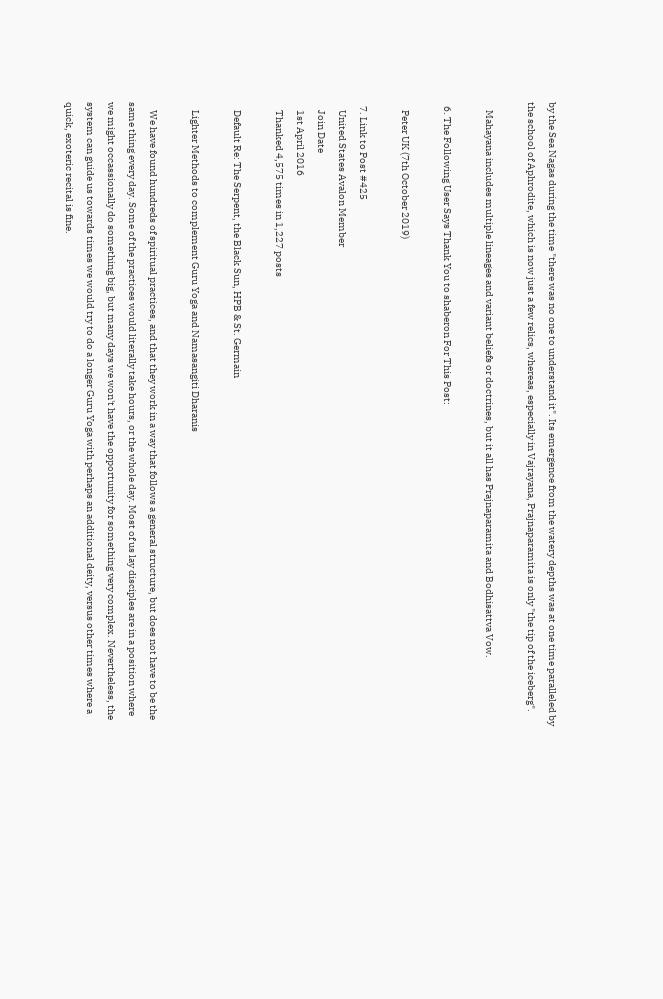by the Sea Nagas during the time "there was no one to understand it". Its emergence from the watery depths was at one time paralleled by the school of Aphrodite, which is now just a few relics, whereas, especially in Vajrayana, Prajnaparamita is only "the tip of the iceberg".

    Mahayana includes multiple lineages and variant beliefs or doctrines, but it all has Prajnaparamita and Bodhisattva Vow.

  6. The Following User Says Thank You to shaberon For This Post:

    Peter UK (7th October 2019)

  7. Link to Post #425
    United States Avalon Member
    Join Date
    1st April 2016
    Thanked 4,575 times in 1,227 posts

    Default Re: The Serpent, the Black Sun, HPB & St. Germain

    Lighter Methods to complement Guru Yoga and Namasangiti Dharanis

    We have found hundreds of spiritual practices, and that they work in a way that follows a general structure, but does not have to be the same thing every day. Some of the practices would literally take hours, or the whole day. Most of us lay disciples are in a position where we might occassionally do something big, but many days we won't have the opportunity for something very complex. Nevertheless, the system can guide us towards times we would try to do a longer Guru Yoga with perhaps an additional deity, versus other times where a quick, exoteric recital is fine.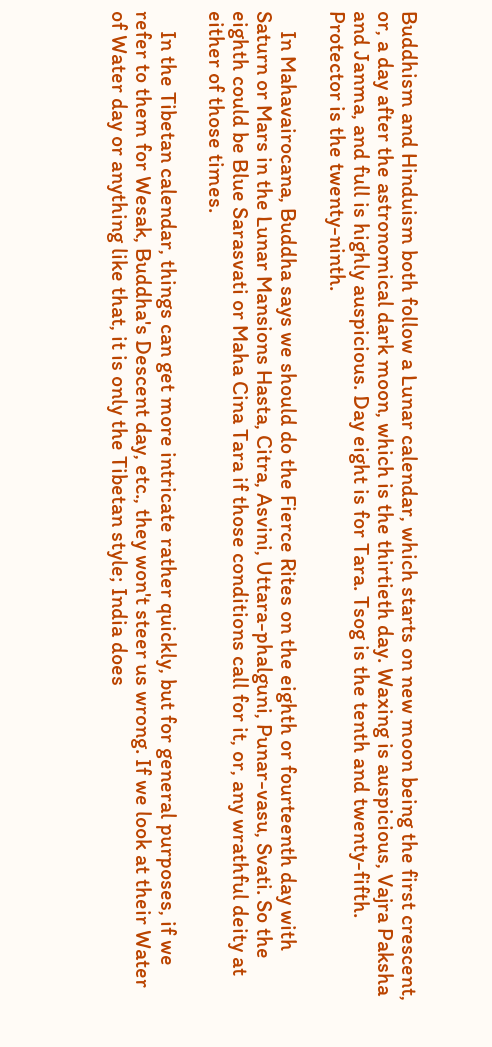Buddhism and Hinduism both follow a Lunar calendar, which starts on new moon being the first crescent, or, a day after the astronomical dark moon, which is the thirtieth day. Waxing is auspicious, Vajra Paksha and Janma, and full is highly auspicious. Day eight is for Tara. Tsog is the tenth and twenty-fifth. Protector is the twenty-ninth.

    In Mahavairocana, Buddha says we should do the Fierce Rites on the eighth or fourteenth day with Saturn or Mars in the Lunar Mansions Hasta, Citra, Asvini, Uttara-phalguni, Punar-vasu, Svati. So the eighth could be Blue Sarasvati or Maha Cina Tara if those conditions call for it, or, any wrathful deity at either of those times.

    In the Tibetan calendar, things can get more intricate rather quickly, but for general purposes, if we refer to them for Wesak, Buddha's Descent day, etc., they won't steer us wrong. If we look at their Water of Water day or anything like that, it is only the Tibetan style; India does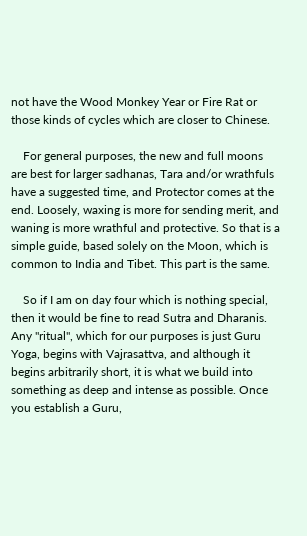not have the Wood Monkey Year or Fire Rat or those kinds of cycles which are closer to Chinese.

    For general purposes, the new and full moons are best for larger sadhanas, Tara and/or wrathfuls have a suggested time, and Protector comes at the end. Loosely, waxing is more for sending merit, and waning is more wrathful and protective. So that is a simple guide, based solely on the Moon, which is common to India and Tibet. This part is the same.

    So if I am on day four which is nothing special, then it would be fine to read Sutra and Dharanis. Any "ritual", which for our purposes is just Guru Yoga, begins with Vajrasattva, and although it begins arbitrarily short, it is what we build into something as deep and intense as possible. Once you establish a Guru,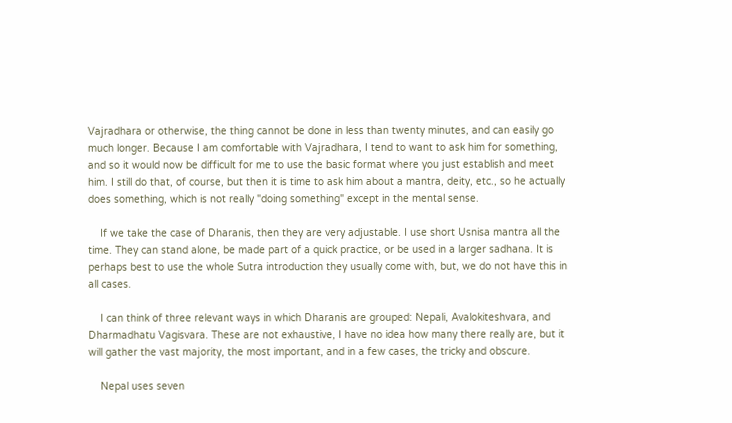Vajradhara or otherwise, the thing cannot be done in less than twenty minutes, and can easily go much longer. Because I am comfortable with Vajradhara, I tend to want to ask him for something, and so it would now be difficult for me to use the basic format where you just establish and meet him. I still do that, of course, but then it is time to ask him about a mantra, deity, etc., so he actually does something, which is not really "doing something" except in the mental sense.

    If we take the case of Dharanis, then they are very adjustable. I use short Usnisa mantra all the time. They can stand alone, be made part of a quick practice, or be used in a larger sadhana. It is perhaps best to use the whole Sutra introduction they usually come with, but, we do not have this in all cases.

    I can think of three relevant ways in which Dharanis are grouped: Nepali, Avalokiteshvara, and Dharmadhatu Vagisvara. These are not exhaustive, I have no idea how many there really are, but it will gather the vast majority, the most important, and in a few cases, the tricky and obscure.

    Nepal uses seven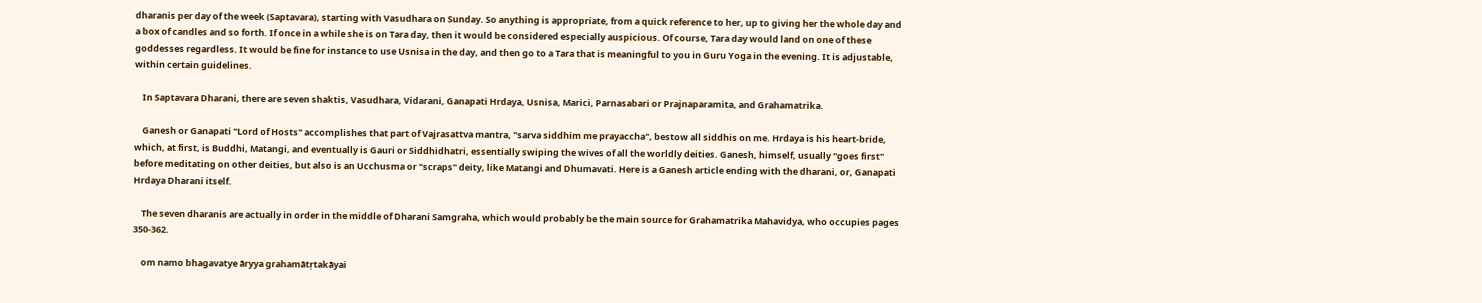dharanis per day of the week (Saptavara), starting with Vasudhara on Sunday. So anything is appropriate, from a quick reference to her, up to giving her the whole day and a box of candles and so forth. If once in a while she is on Tara day, then it would be considered especially auspicious. Of course, Tara day would land on one of these goddesses regardless. It would be fine for instance to use Usnisa in the day, and then go to a Tara that is meaningful to you in Guru Yoga in the evening. It is adjustable, within certain guidelines.

    In Saptavara Dharani, there are seven shaktis, Vasudhara, Vidarani, Ganapati Hrdaya, Usnisa, Marici, Parnasabari or Prajnaparamita, and Grahamatrika.

    Ganesh or Ganapati "Lord of Hosts" accomplishes that part of Vajrasattva mantra, "sarva siddhim me prayaccha", bestow all siddhis on me. Hrdaya is his heart-bride, which, at first, is Buddhi, Matangi, and eventually is Gauri or Siddhidhatri, essentially swiping the wives of all the worldly deities. Ganesh, himself, usually "goes first" before meditating on other deities, but also is an Ucchusma or "scraps" deity, like Matangi and Dhumavati. Here is a Ganesh article ending with the dharani, or, Ganapati Hrdaya Dharani itself.

    The seven dharanis are actually in order in the middle of Dharani Samgraha, which would probably be the main source for Grahamatrika Mahavidya, who occupies pages 350-362.

    om namo bhagavatye āryya grahamātṛtakāyai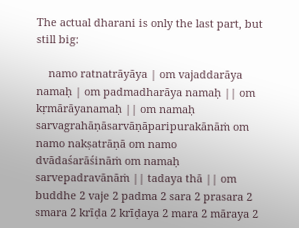The actual dharani is only the last part, but still big:

    namo ratnatrāyāya | om vajaddarāya namaḥ | om padmadharāya namaḥ || om kṛmārāyanamaḥ || om namaḥ sarvagrahāṇāsarvāṇāparipurakānāṁ om namo nakṣatrāṇā om namo dvādaśarāśināṁ om namaḥ sarvepadravānāṁ || tadaya thā || om buddhe 2 vaje 2 padma 2 sara 2 prasara 2 smara 2 krīḍa 2 krīḍaya 2 mara 2 māraya 2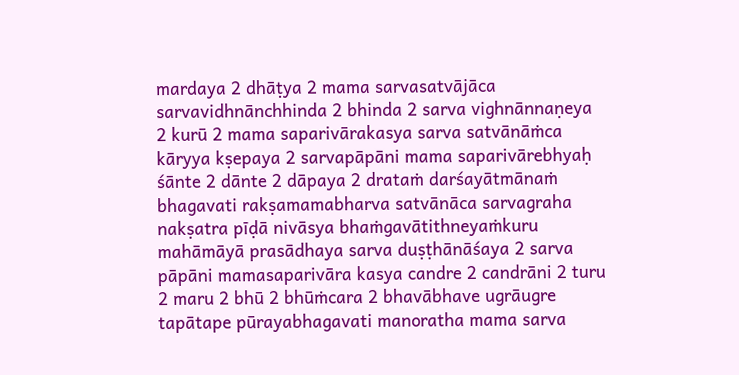mardaya 2 dhāṭya 2 mama sarvasatvājāca sarvavidhnānchhinda 2 bhinda 2 sarva vighnānnaṇeya 2 kurū 2 mama saparivārakasya sarva satvānāṁca kāryya kṣepaya 2 sarvapāpāni mama saparivārebhyaḥ śānte 2 dānte 2 dāpaya 2 drataṁ darśayātmānaṁ bhagavati rakṣamamabharva satvānāca sarvagraha nakṣatra pīḍā nivāsya bhaṁgavātithneyaṁkuru mahāmāyā prasādhaya sarva duṣṭhānāśaya 2 sarva pāpāni mamasaparivāra kasya candre 2 candrāni 2 turu 2 maru 2 bhū 2 bhūṁcara 2 bhavābhave ugrāugre tapātape pūrayabhagavati manoratha mama sarva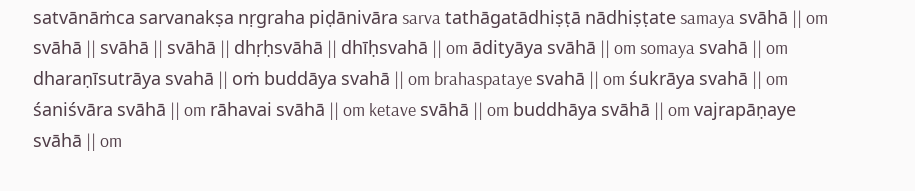satvānāṁca sarvanakṣa nṛgraha piḍānivāra sarva tathāgatādhiṣṭā nādhiṣṭate samaya svāhā || om svāhā || svāhā || svāhā || dhṛḥsvāhā || dhīḥsvahā || om ādityāya svāhā || om somaya svahā || om dharaṇīsutrāya svahā || oṁ buddāya svahā || om brahaspataye svahā || om śukrāya svahā || om śaniśvāra svāhā || om rāhavai svāhā || om ketave svāhā || om buddhāya svāhā || om vajrapāṇaye svāhā || om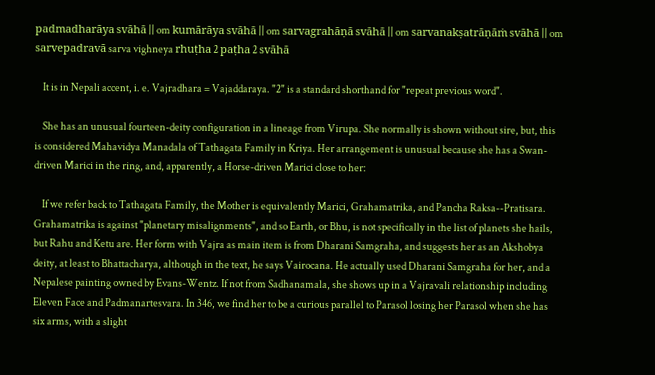padmadharāya svāhā || om kumārāya svāhā || om sarvagrahāṇā svāhā || om sarvanakṣatrāṇāṁ svāhā || om sarvepadravā sarva vighneya rhuṭha 2 paṭha 2 svāhā

    It is in Nepali accent, i. e. Vajradhara = Vajaddaraya. "2" is a standard shorthand for "repeat previous word".

    She has an unusual fourteen-deity configuration in a lineage from Virupa. She normally is shown without sire, but, this is considered Mahavidya Manadala of Tathagata Family in Kriya. Her arrangement is unusual because she has a Swan-driven Marici in the ring, and, apparently, a Horse-driven Marici close to her:

    If we refer back to Tathagata Family, the Mother is equivalently Marici, Grahamatrika, and Pancha Raksa--Pratisara. Grahamatrika is against "planetary misalignments", and so Earth, or Bhu, is not specifically in the list of planets she hails, but Rahu and Ketu are. Her form with Vajra as main item is from Dharani Samgraha, and suggests her as an Akshobya deity, at least to Bhattacharya, although in the text, he says Vairocana. He actually used Dharani Samgraha for her, and a Nepalese painting owned by Evans-Wentz. If not from Sadhanamala, she shows up in a Vajravali relationship including Eleven Face and Padmanartesvara. In 346, we find her to be a curious parallel to Parasol losing her Parasol when she has six arms, with a slight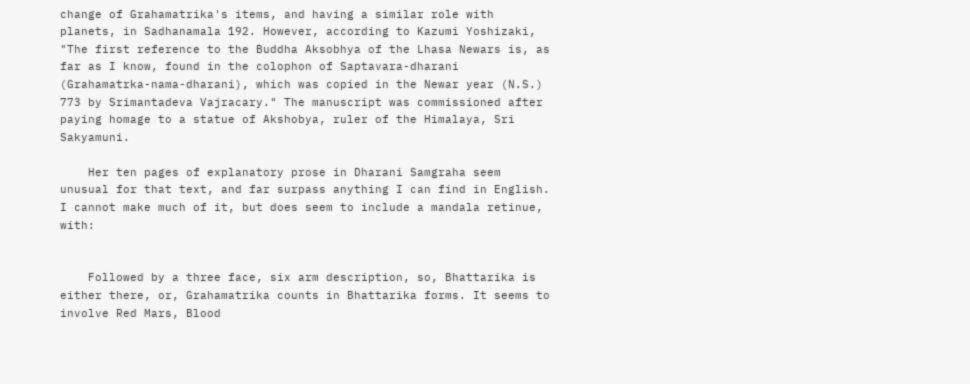change of Grahamatrika's items, and having a similar role with planets, in Sadhanamala 192. However, according to Kazumi Yoshizaki, "The first reference to the Buddha Aksobhya of the Lhasa Newars is, as far as I know, found in the colophon of Saptavara-dharani (Grahamatrka-nama-dharani), which was copied in the Newar year (N.S.) 773 by Srimantadeva Vajracary." The manuscript was commissioned after paying homage to a statue of Akshobya, ruler of the Himalaya, Sri Sakyamuni.

    Her ten pages of explanatory prose in Dharani Samgraha seem unusual for that text, and far surpass anything I can find in English. I cannot make much of it, but does seem to include a mandala retinue, with:


    Followed by a three face, six arm description, so, Bhattarika is either there, or, Grahamatrika counts in Bhattarika forms. It seems to involve Red Mars, Blood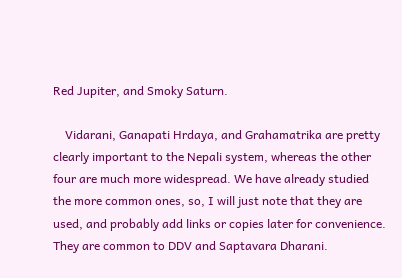Red Jupiter, and Smoky Saturn.

    Vidarani, Ganapati Hrdaya, and Grahamatrika are pretty clearly important to the Nepali system, whereas the other four are much more widespread. We have already studied the more common ones, so, I will just note that they are used, and probably add links or copies later for convenience. They are common to DDV and Saptavara Dharani.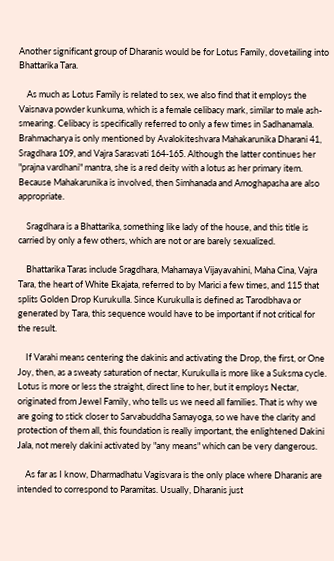Another significant group of Dharanis would be for Lotus Family, dovetailing into Bhattarika Tara.

    As much as Lotus Family is related to sex, we also find that it employs the Vaisnava powder kunkuma, which is a female celibacy mark, similar to male ash-smearing. Celibacy is specifically referred to only a few times in Sadhanamala. Brahmacharya is only mentioned by Avalokiteshvara Mahakarunika Dharani 41, Sragdhara 109, and Vajra Sarasvati 164-165. Although the latter continues her "prajna vardhani" mantra, she is a red deity with a lotus as her primary item. Because Mahakarunika is involved, then Simhanada and Amoghapasha are also appropriate.

    Sragdhara is a Bhattarika, something like lady of the house, and this title is carried by only a few others, which are not or are barely sexualized.

    Bhattarika Taras include Sragdhara, Mahamaya Vijayavahini, Maha Cina, Vajra Tara, the heart of White Ekajata, referred to by Marici a few times, and 115 that splits Golden Drop Kurukulla. Since Kurukulla is defined as Tarodbhava or generated by Tara, this sequence would have to be important if not critical for the result.

    If Varahi means centering the dakinis and activating the Drop, the first, or One Joy, then, as a sweaty saturation of nectar, Kurukulla is more like a Suksma cycle. Lotus is more or less the straight, direct line to her, but it employs Nectar, originated from Jewel Family, who tells us we need all families. That is why we are going to stick closer to Sarvabuddha Samayoga, so we have the clarity and protection of them all, this foundation is really important, the enlightened Dakini Jala, not merely dakini activated by "any means" which can be very dangerous.

    As far as I know, Dharmadhatu Vagisvara is the only place where Dharanis are intended to correspond to Paramitas. Usually, Dharanis just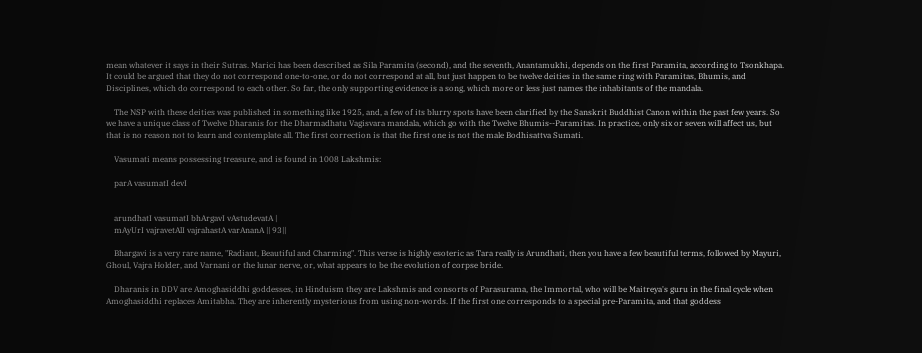mean whatever it says in their Sutras. Marici has been described as Sila Paramita (second), and the seventh, Anantamukhi, depends on the first Paramita, according to Tsonkhapa. It could be argued that they do not correspond one-to-one, or do not correspond at all, but just happen to be twelve deities in the same ring with Paramitas, Bhumis, and Disciplines, which do correspond to each other. So far, the only supporting evidence is a song, which more or less just names the inhabitants of the mandala.

    The NSP with these deities was published in something like 1925, and, a few of its blurry spots have been clarified by the Sanskrit Buddhist Canon within the past few years. So we have a unique class of Twelve Dharanis for the Dharmadhatu Vagisvara mandala, which go with the Twelve Bhumis--Paramitas. In practice, only six or seven will affect us, but that is no reason not to learn and contemplate all. The first correction is that the first one is not the male Bodhisattva Sumati.

    Vasumati means possessing treasure, and is found in 1008 Lakshmis:

    parA vasumatI devI


    arundhatI vasumatI bhArgavI vAstudevatA |
    mAyUrI vajravetAlI vajrahastA varAnanA || 93||

    Bhargavi is a very rare name, "Radiant, Beautiful and Charming". This verse is highly esoteric as Tara really is Arundhati, then you have a few beautiful terms, followed by Mayuri, Ghoul, Vajra Holder, and Varnani or the lunar nerve, or, what appears to be the evolution of corpse bride.

    Dharanis in DDV are Amoghasiddhi goddesses, in Hinduism they are Lakshmis and consorts of Parasurama, the Immortal, who will be Maitreya's guru in the final cycle when Amoghasiddhi replaces Amitabha. They are inherently mysterious from using non-words. If the first one corresponds to a special pre-Paramita, and that goddess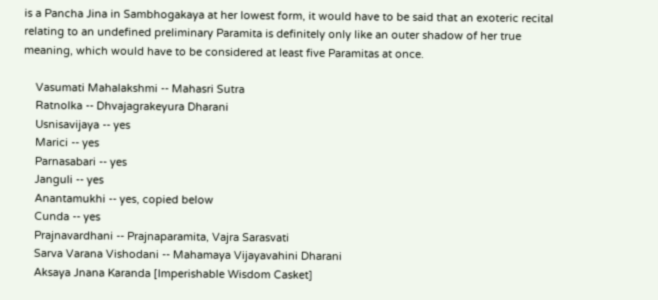is a Pancha Jina in Sambhogakaya at her lowest form, it would have to be said that an exoteric recital relating to an undefined preliminary Paramita is definitely only like an outer shadow of her true meaning, which would have to be considered at least five Paramitas at once.

    Vasumati Mahalakshmi -- Mahasri Sutra
    Ratnolka -- Dhvajagrakeyura Dharani
    Usnisavijaya -- yes
    Marici -- yes
    Parnasabari -- yes
    Janguli -- yes
    Anantamukhi -- yes, copied below
    Cunda -- yes
    Prajnavardhani -- Prajnaparamita, Vajra Sarasvati
    Sarva Varana Vishodani -- Mahamaya Vijayavahini Dharani
    Aksaya Jnana Karanda [Imperishable Wisdom Casket]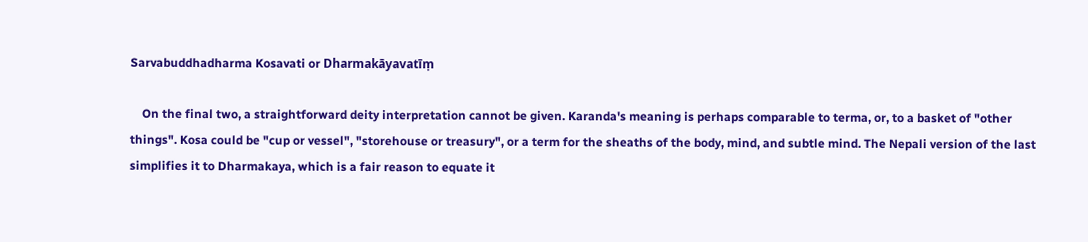Sarvabuddhadharma Kosavati or Dharmakāyavatīṃ

    On the final two, a straightforward deity interpretation cannot be given. Karanda's meaning is perhaps comparable to terma, or, to a basket of "other things". Kosa could be "cup or vessel", "storehouse or treasury", or a term for the sheaths of the body, mind, and subtle mind. The Nepali version of the last simplifies it to Dharmakaya, which is a fair reason to equate it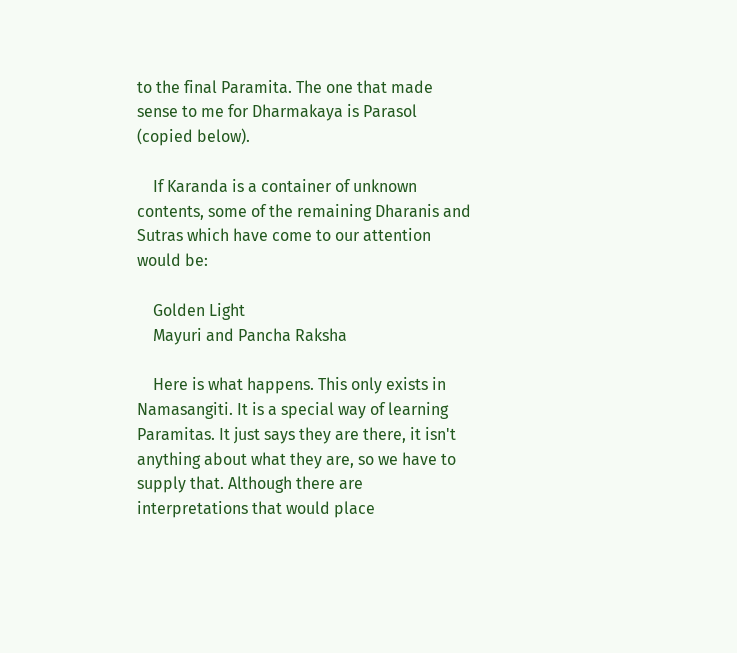to the final Paramita. The one that made sense to me for Dharmakaya is Parasol (copied below).

    If Karanda is a container of unknown contents, some of the remaining Dharanis and Sutras which have come to our attention would be:

    Golden Light
    Mayuri and Pancha Raksha

    Here is what happens. This only exists in Namasangiti. It is a special way of learning Paramitas. It just says they are there, it isn't anything about what they are, so we have to supply that. Although there are interpretations that would place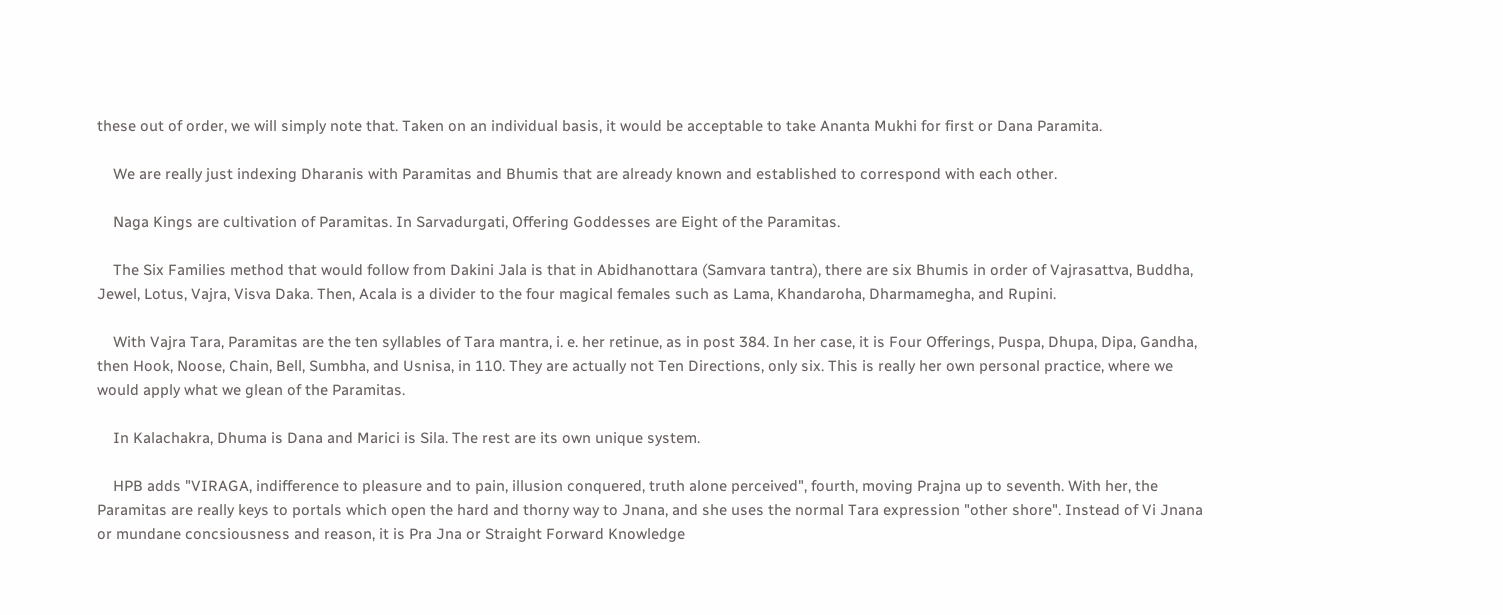these out of order, we will simply note that. Taken on an individual basis, it would be acceptable to take Ananta Mukhi for first or Dana Paramita.

    We are really just indexing Dharanis with Paramitas and Bhumis that are already known and established to correspond with each other.

    Naga Kings are cultivation of Paramitas. In Sarvadurgati, Offering Goddesses are Eight of the Paramitas.

    The Six Families method that would follow from Dakini Jala is that in Abidhanottara (Samvara tantra), there are six Bhumis in order of Vajrasattva, Buddha, Jewel, Lotus, Vajra, Visva Daka. Then, Acala is a divider to the four magical females such as Lama, Khandaroha, Dharmamegha, and Rupini.

    With Vajra Tara, Paramitas are the ten syllables of Tara mantra, i. e. her retinue, as in post 384. In her case, it is Four Offerings, Puspa, Dhupa, Dipa, Gandha, then Hook, Noose, Chain, Bell, Sumbha, and Usnisa, in 110. They are actually not Ten Directions, only six. This is really her own personal practice, where we would apply what we glean of the Paramitas.

    In Kalachakra, Dhuma is Dana and Marici is Sila. The rest are its own unique system.

    HPB adds "VIRAGA, indifference to pleasure and to pain, illusion conquered, truth alone perceived", fourth, moving Prajna up to seventh. With her, the Paramitas are really keys to portals which open the hard and thorny way to Jnana, and she uses the normal Tara expression "other shore". Instead of Vi Jnana or mundane concsiousness and reason, it is Pra Jna or Straight Forward Knowledge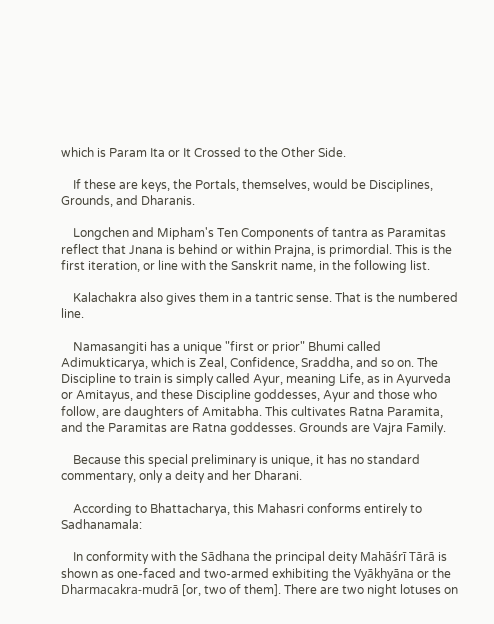which is Param Ita or It Crossed to the Other Side.

    If these are keys, the Portals, themselves, would be Disciplines, Grounds, and Dharanis.

    Longchen and Mipham's Ten Components of tantra as Paramitas reflect that Jnana is behind or within Prajna, is primordial. This is the first iteration, or line with the Sanskrit name, in the following list.

    Kalachakra also gives them in a tantric sense. That is the numbered line.

    Namasangiti has a unique "first or prior" Bhumi called Adimukticarya, which is Zeal, Confidence, Sraddha, and so on. The Discipline to train is simply called Ayur, meaning Life, as in Ayurveda or Amitayus, and these Discipline goddesses, Ayur and those who follow, are daughters of Amitabha. This cultivates Ratna Paramita, and the Paramitas are Ratna goddesses. Grounds are Vajra Family.

    Because this special preliminary is unique, it has no standard commentary, only a deity and her Dharani.

    According to Bhattacharya, this Mahasri conforms entirely to Sadhanamala:

    In conformity with the Sādhana the principal deity Mahāśrī Tārā is shown as one-faced and two-armed exhibiting the Vyākhyāna or the Dharmacakra-mudrā [or, two of them]. There are two night lotuses on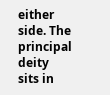either side. The principal deity sits in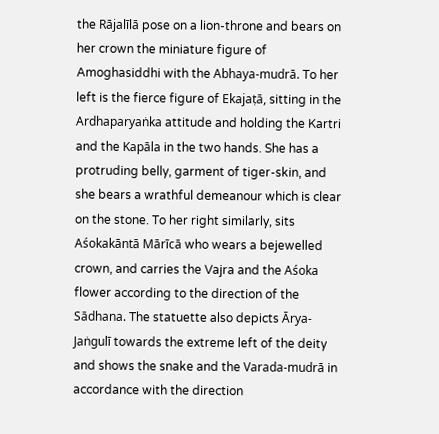the Rājalīlā pose on a lion-throne and bears on her crown the miniature figure of Amoghasiddhi with the Abhaya-mudrā. To her left is the fierce figure of Ekajaṭā, sitting in the Ardhaparyaṅka attitude and holding the Kartri and the Kapāla in the two hands. She has a protruding belly, garment of tiger-skin, and she bears a wrathful demeanour which is clear on the stone. To her right similarly, sits Aśokakāntā Mārīcā who wears a bejewelled crown, and carries the Vajra and the Aśoka flower according to the direction of the Sādhana. The statuette also depicts Ārya-Jaṅgulī towards the extreme left of the deity and shows the snake and the Varada-mudrā in accordance with the direction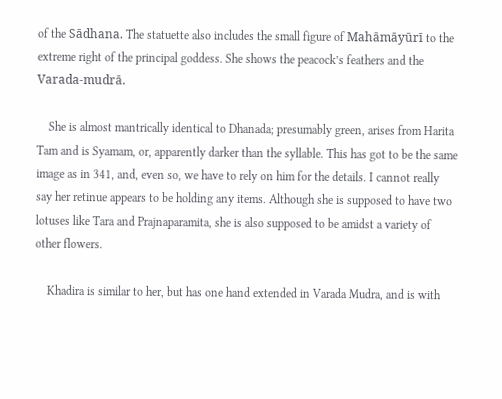of the Sādhana. The statuette also includes the small figure of Mahāmāyūrī to the extreme right of the principal goddess. She shows the peacock’s feathers and the Varada-mudrā.

    She is almost mantrically identical to Dhanada; presumably green, arises from Harita Tam and is Syamam, or, apparently darker than the syllable. This has got to be the same image as in 341, and, even so, we have to rely on him for the details. I cannot really say her retinue appears to be holding any items. Although she is supposed to have two lotuses like Tara and Prajnaparamita, she is also supposed to be amidst a variety of other flowers.

    Khadira is similar to her, but has one hand extended in Varada Mudra, and is with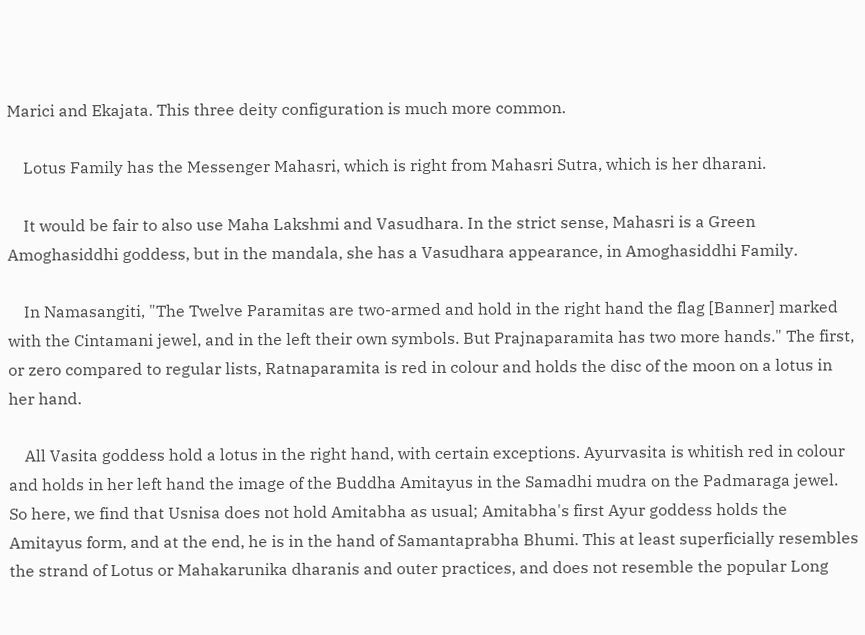Marici and Ekajata. This three deity configuration is much more common.

    Lotus Family has the Messenger Mahasri, which is right from Mahasri Sutra, which is her dharani.

    It would be fair to also use Maha Lakshmi and Vasudhara. In the strict sense, Mahasri is a Green Amoghasiddhi goddess, but in the mandala, she has a Vasudhara appearance, in Amoghasiddhi Family.

    In Namasangiti, "The Twelve Paramitas are two-armed and hold in the right hand the flag [Banner] marked with the Cintamani jewel, and in the left their own symbols. But Prajnaparamita has two more hands." The first, or zero compared to regular lists, Ratnaparamita is red in colour and holds the disc of the moon on a lotus in her hand.

    All Vasita goddess hold a lotus in the right hand, with certain exceptions. Ayurvasita is whitish red in colour and holds in her left hand the image of the Buddha Amitayus in the Samadhi mudra on the Padmaraga jewel. So here, we find that Usnisa does not hold Amitabha as usual; Amitabha's first Ayur goddess holds the Amitayus form, and at the end, he is in the hand of Samantaprabha Bhumi. This at least superficially resembles the strand of Lotus or Mahakarunika dharanis and outer practices, and does not resemble the popular Long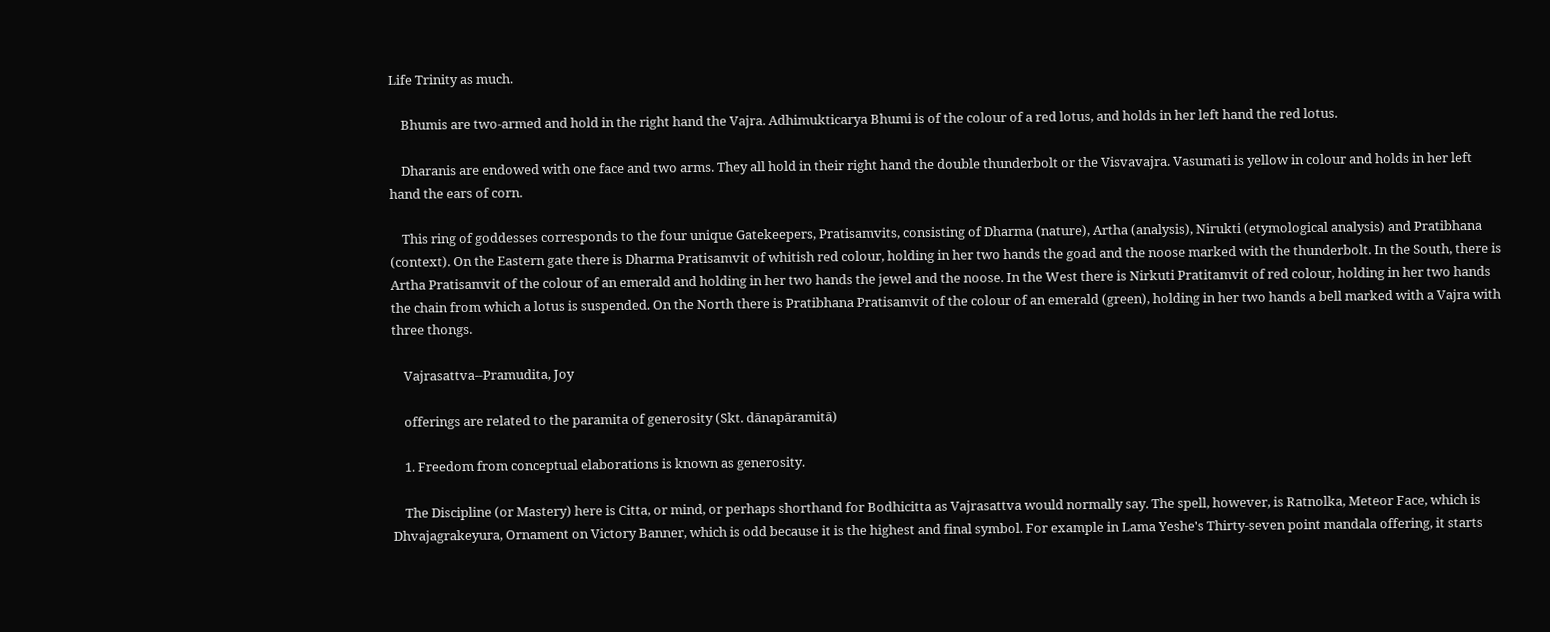Life Trinity as much.

    Bhumis are two-armed and hold in the right hand the Vajra. Adhimukticarya Bhumi is of the colour of a red lotus, and holds in her left hand the red lotus.

    Dharanis are endowed with one face and two arms. They all hold in their right hand the double thunderbolt or the Visvavajra. Vasumati is yellow in colour and holds in her left hand the ears of corn.

    This ring of goddesses corresponds to the four unique Gatekeepers, Pratisamvits, consisting of Dharma (nature), Artha (analysis), Nirukti (etymological analysis) and Pratibhana (context). On the Eastern gate there is Dharma Pratisamvit of whitish red colour, holding in her two hands the goad and the noose marked with the thunderbolt. In the South, there is Artha Pratisamvit of the colour of an emerald and holding in her two hands the jewel and the noose. In the West there is Nirkuti Pratitamvit of red colour, holding in her two hands the chain from which a lotus is suspended. On the North there is Pratibhana Pratisamvit of the colour of an emerald (green), holding in her two hands a bell marked with a Vajra with three thongs.

    Vajrasattva--Pramudita, Joy

    offerings are related to the paramita of generosity (Skt. dānapāramitā)

    1. Freedom from conceptual elaborations is known as generosity.

    The Discipline (or Mastery) here is Citta, or mind, or perhaps shorthand for Bodhicitta as Vajrasattva would normally say. The spell, however, is Ratnolka, Meteor Face, which is Dhvajagrakeyura, Ornament on Victory Banner, which is odd because it is the highest and final symbol. For example in Lama Yeshe's Thirty-seven point mandala offering, it starts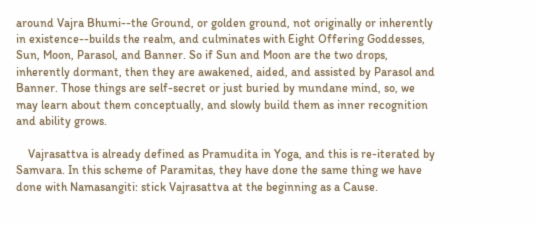around Vajra Bhumi--the Ground, or golden ground, not originally or inherently in existence--builds the realm, and culminates with Eight Offering Goddesses, Sun, Moon, Parasol, and Banner. So if Sun and Moon are the two drops, inherently dormant, then they are awakened, aided, and assisted by Parasol and Banner. Those things are self-secret or just buried by mundane mind, so, we may learn about them conceptually, and slowly build them as inner recognition and ability grows.

    Vajrasattva is already defined as Pramudita in Yoga, and this is re-iterated by Samvara. In this scheme of Paramitas, they have done the same thing we have done with Namasangiti: stick Vajrasattva at the beginning as a Cause.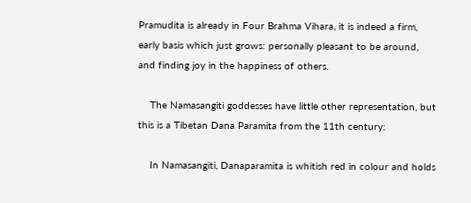Pramudita is already in Four Brahma Vihara, it is indeed a firm, early basis which just grows: personally pleasant to be around, and finding joy in the happiness of others.

    The Namasangiti goddesses have little other representation, but this is a Tibetan Dana Paramita from the 11th century:

    In Namasangiti, Danaparamita is whitish red in colour and holds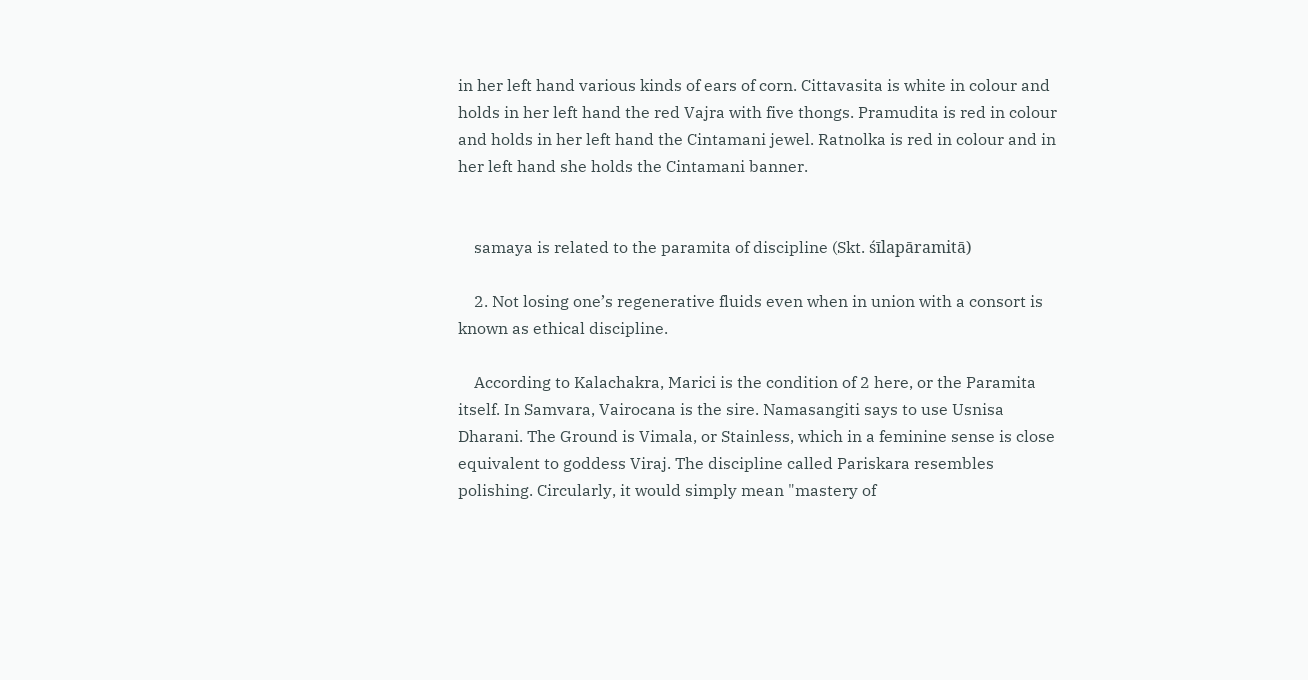in her left hand various kinds of ears of corn. Cittavasita is white in colour and holds in her left hand the red Vajra with five thongs. Pramudita is red in colour and holds in her left hand the Cintamani jewel. Ratnolka is red in colour and in her left hand she holds the Cintamani banner.


    samaya is related to the paramita of discipline (Skt. śīlapāramitā)

    2. Not losing one’s regenerative fluids even when in union with a consort is known as ethical discipline.

    According to Kalachakra, Marici is the condition of 2 here, or the Paramita itself. In Samvara, Vairocana is the sire. Namasangiti says to use Usnisa Dharani. The Ground is Vimala, or Stainless, which in a feminine sense is close equivalent to goddess Viraj. The discipline called Pariskara resembles polishing. Circularly, it would simply mean "mastery of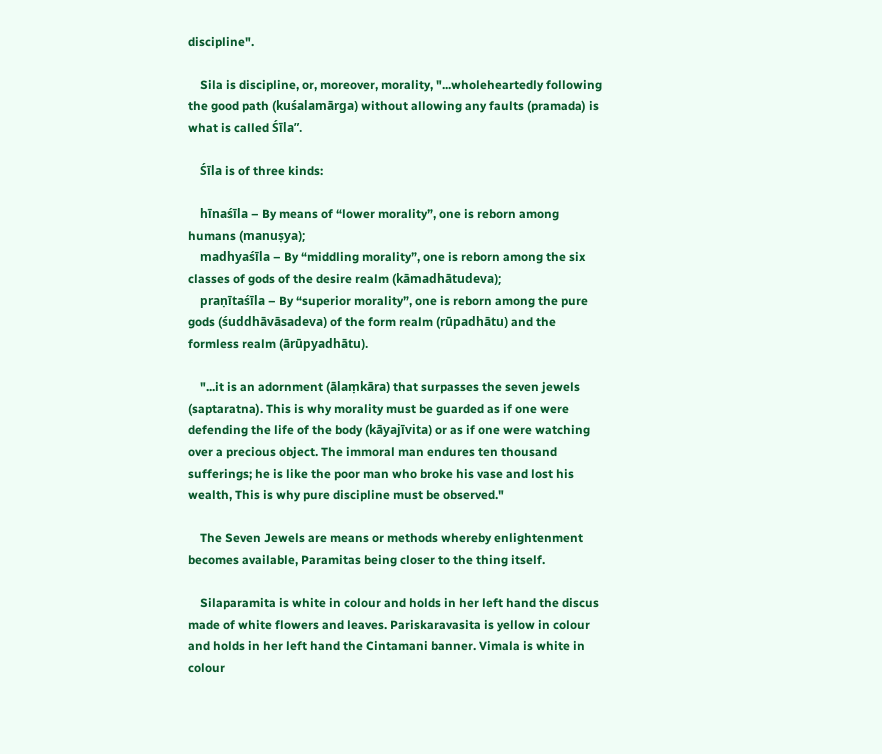discipline".

    Sila is discipline, or, moreover, morality, "...wholeheartedly following the good path (kuśalamārga) without allowing any faults (pramada) is what is called Śīla”.

    Śīla is of three kinds:

    hīnaśīla – By means of “lower morality”, one is reborn among humans (manuṣya);
    madhyaśīla – By “middling morality”, one is reborn among the six classes of gods of the desire realm (kāmadhātudeva);
    praṇītaśīla – By “superior morality”, one is reborn among the pure gods (śuddhāvāsadeva) of the form realm (rūpadhātu) and the formless realm (ārūpyadhātu).

    "...it is an adornment (ālaṃkāra) that surpasses the seven jewels (saptaratna). This is why morality must be guarded as if one were defending the life of the body (kāyajīvita) or as if one were watching over a precious object. The immoral man endures ten thousand sufferings; he is like the poor man who broke his vase and lost his wealth, This is why pure discipline must be observed."

    The Seven Jewels are means or methods whereby enlightenment becomes available, Paramitas being closer to the thing itself.

    Silaparamita is white in colour and holds in her left hand the discus made of white flowers and leaves. Pariskaravasita is yellow in colour and holds in her left hand the Cintamani banner. Vimala is white in colour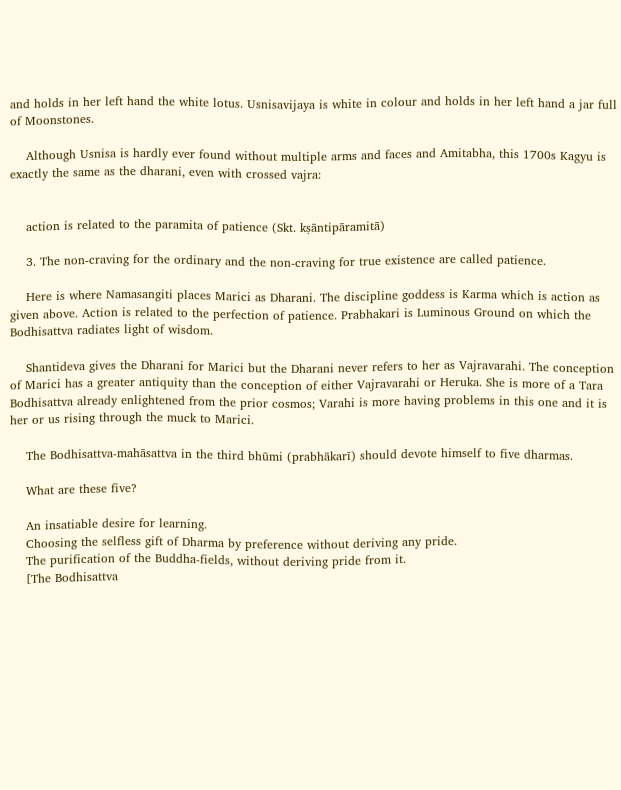and holds in her left hand the white lotus. Usnisavijaya is white in colour and holds in her left hand a jar full of Moonstones.

    Although Usnisa is hardly ever found without multiple arms and faces and Amitabha, this 1700s Kagyu is exactly the same as the dharani, even with crossed vajra:


    action is related to the paramita of patience (Skt. kṣāntipāramitā)

    3. The non-craving for the ordinary and the non-craving for true existence are called patience.

    Here is where Namasangiti places Marici as Dharani. The discipline goddess is Karma which is action as given above. Action is related to the perfection of patience. Prabhakari is Luminous Ground on which the Bodhisattva radiates light of wisdom.

    Shantideva gives the Dharani for Marici but the Dharani never refers to her as Vajravarahi. The conception of Marici has a greater antiquity than the conception of either Vajravarahi or Heruka. She is more of a Tara Bodhisattva already enlightened from the prior cosmos; Varahi is more having problems in this one and it is her or us rising through the muck to Marici.

    The Bodhisattva-mahāsattva in the third bhūmi (prabhākarī) should devote himself to five dharmas.

    What are these five?

    An insatiable desire for learning.
    Choosing the selfless gift of Dharma by preference without deriving any pride.
    The purification of the Buddha-fields, without deriving pride from it.
    [The Bodhisattva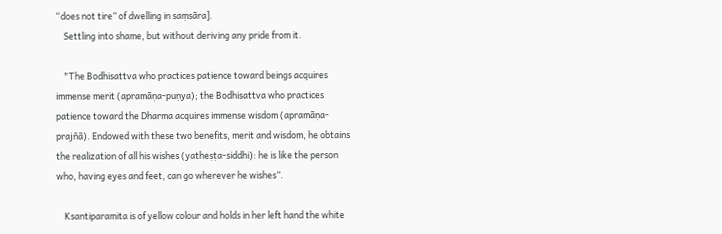“does not tire” of dwelling in saṃsāra].
    Settling into shame, but without deriving any pride from it.

    "The Bodhisattva who practices patience toward beings acquires immense merit (apramāṇa-puṇya); the Bodhisattva who practices patience toward the Dharma acquires immense wisdom (apramāṇa-prajñā). Endowed with these two benefits, merit and wisdom, he obtains the realization of all his wishes (yatheṣṭa-siddhi): he is like the person who, having eyes and feet, can go wherever he wishes”.

    Ksantiparamita is of yellow colour and holds in her left hand the white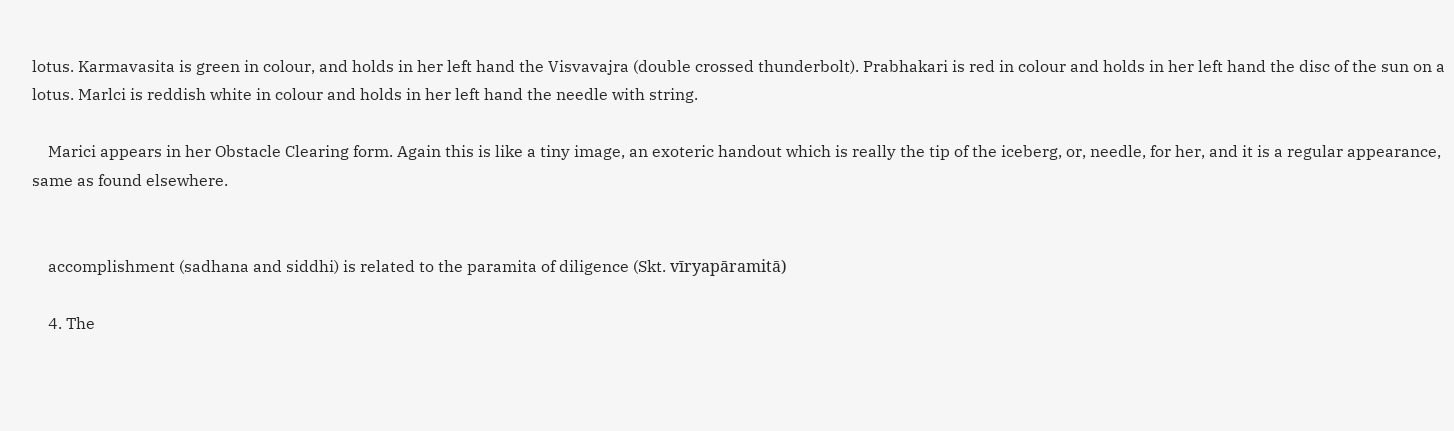lotus. Karmavasita is green in colour, and holds in her left hand the Visvavajra (double crossed thunderbolt). Prabhakari is red in colour and holds in her left hand the disc of the sun on a lotus. Marlci is reddish white in colour and holds in her left hand the needle with string.

    Marici appears in her Obstacle Clearing form. Again this is like a tiny image, an exoteric handout which is really the tip of the iceberg, or, needle, for her, and it is a regular appearance, same as found elsewhere.


    accomplishment (sadhana and siddhi) is related to the paramita of diligence (Skt. vīryapāramitā)

    4. The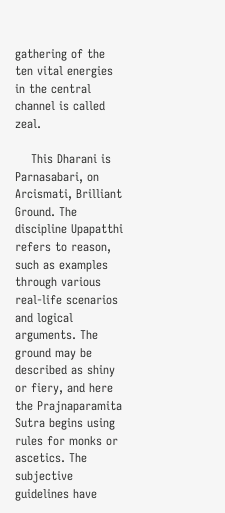gathering of the ten vital energies in the central channel is called zeal.

    This Dharani is Parnasabari, on Arcismati, Brilliant Ground. The discipline Upapatthi refers to reason, such as examples through various real-life scenarios and logical arguments. The ground may be described as shiny or fiery, and here the Prajnaparamita Sutra begins using rules for monks or ascetics. The subjective guidelines have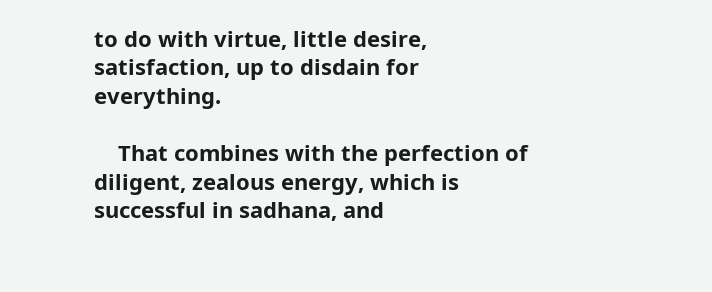to do with virtue, little desire, satisfaction, up to disdain for everything.

    That combines with the perfection of diligent, zealous energy, which is successful in sadhana, and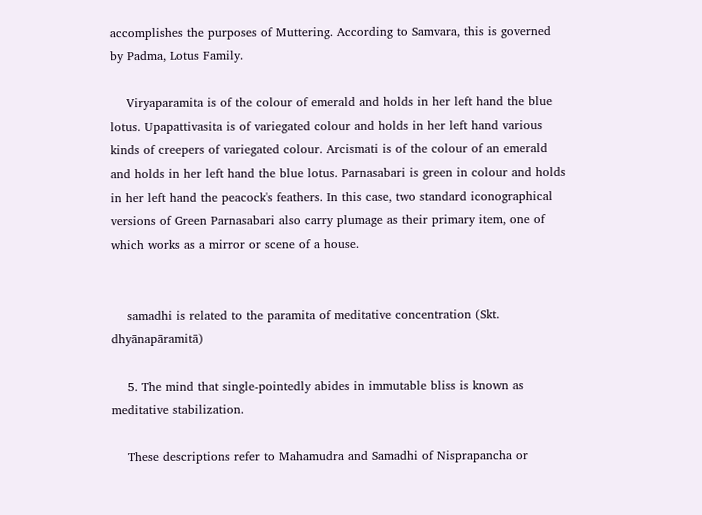accomplishes the purposes of Muttering. According to Samvara, this is governed by Padma, Lotus Family.

    Viryaparamita is of the colour of emerald and holds in her left hand the blue lotus. Upapattivasita is of variegated colour and holds in her left hand various kinds of creepers of variegated colour. Arcismati is of the colour of an emerald and holds in her left hand the blue lotus. Parnasabari is green in colour and holds in her left hand the peacock's feathers. In this case, two standard iconographical versions of Green Parnasabari also carry plumage as their primary item, one of which works as a mirror or scene of a house.


    samadhi is related to the paramita of meditative concentration (Skt. dhyānapāramitā)

    5. The mind that single-pointedly abides in immutable bliss is known as meditative stabilization.

    These descriptions refer to Mahamudra and Samadhi of Nisprapancha or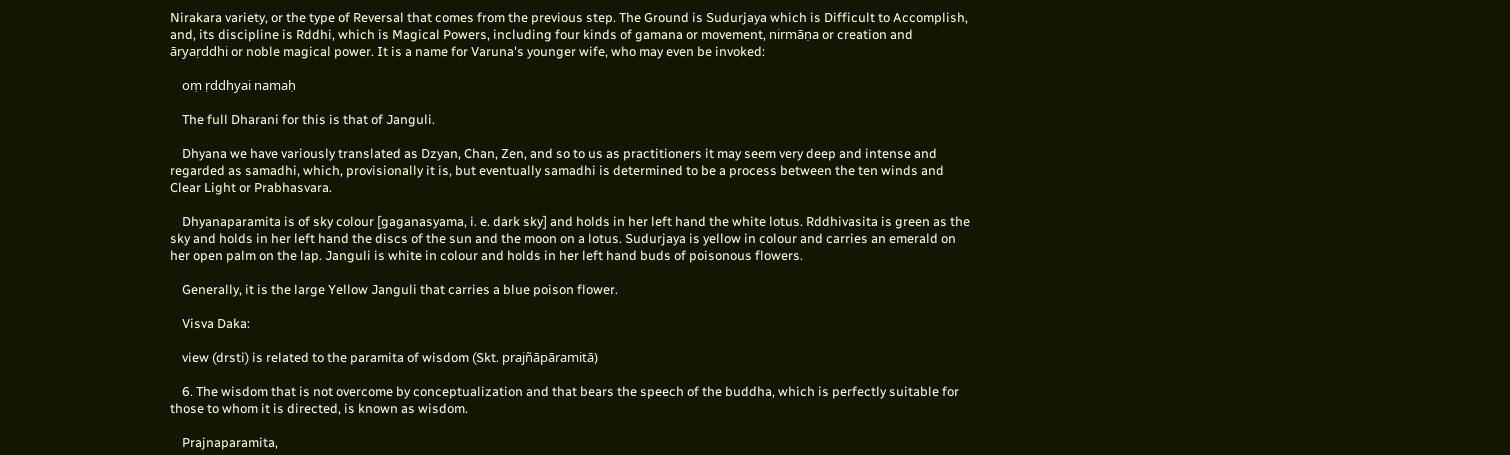Nirakara variety, or the type of Reversal that comes from the previous step. The Ground is Sudurjaya which is Difficult to Accomplish, and, its discipline is Rddhi, which is Magical Powers, including four kinds of gamana or movement, nirmāṇa or creation and āryaṛddhi or noble magical power. It is a name for Varuna's younger wife, who may even be invoked:

    oṃ ṛddhyai namaḥ

    The full Dharani for this is that of Janguli.

    Dhyana we have variously translated as Dzyan, Chan, Zen, and so to us as practitioners it may seem very deep and intense and regarded as samadhi, which, provisionally it is, but eventually samadhi is determined to be a process between the ten winds and Clear Light or Prabhasvara.

    Dhyanaparamita is of sky colour [gaganasyama, i. e. dark sky] and holds in her left hand the white lotus. Rddhivasita is green as the sky and holds in her left hand the discs of the sun and the moon on a lotus. Sudurjaya is yellow in colour and carries an emerald on her open palm on the lap. Janguli is white in colour and holds in her left hand buds of poisonous flowers.

    Generally, it is the large Yellow Janguli that carries a blue poison flower.

    Visva Daka:

    view (drsti) is related to the paramita of wisdom (Skt. prajñāpāramitā)

    6. The wisdom that is not overcome by conceptualization and that bears the speech of the buddha, which is perfectly suitable for those to whom it is directed, is known as wisdom.

    Prajnaparamita,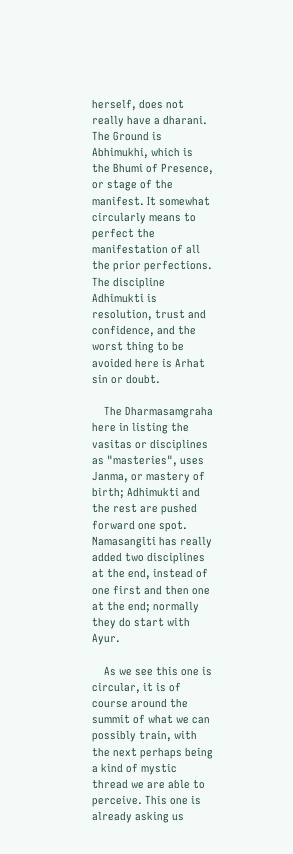herself, does not really have a dharani. The Ground is Abhimukhi, which is the Bhumi of Presence, or stage of the manifest. It somewhat circularly means to perfect the manifestation of all the prior perfections. The discipline Adhimukti is resolution, trust and confidence, and the worst thing to be avoided here is Arhat sin or doubt.

    The Dharmasamgraha here in listing the vasitas or disciplines as "masteries", uses Janma, or mastery of birth; Adhimukti and the rest are pushed forward one spot. Namasangiti has really added two disciplines at the end, instead of one first and then one at the end; normally they do start with Ayur.

    As we see this one is circular, it is of course around the summit of what we can possibly train, with the next perhaps being a kind of mystic thread we are able to perceive. This one is already asking us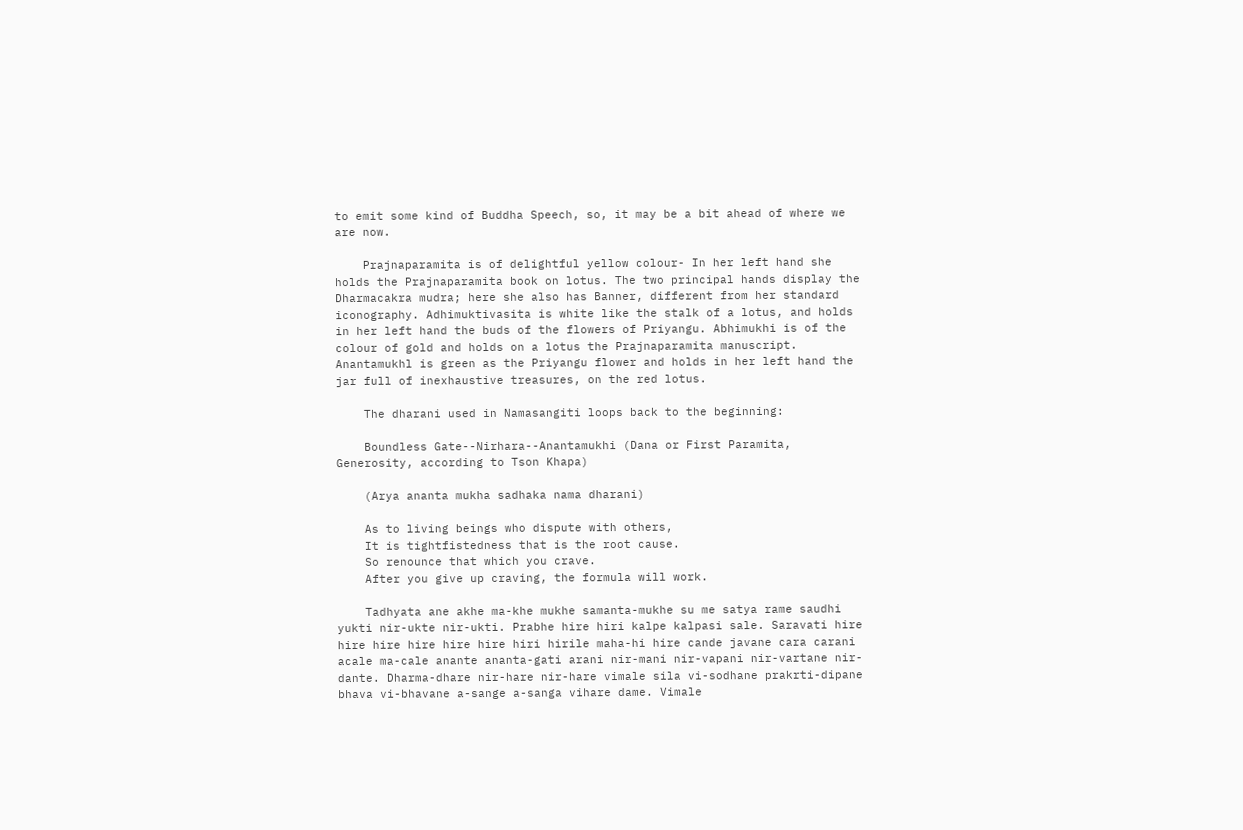to emit some kind of Buddha Speech, so, it may be a bit ahead of where we are now.

    Prajnaparamita is of delightful yellow colour- In her left hand she holds the Prajnaparamita book on lotus. The two principal hands display the Dharmacakra mudra; here she also has Banner, different from her standard iconography. Adhimuktivasita is white like the stalk of a lotus, and holds in her left hand the buds of the flowers of Priyangu. Abhimukhi is of the colour of gold and holds on a lotus the Prajnaparamita manuscript. Anantamukhl is green as the Priyangu flower and holds in her left hand the jar full of inexhaustive treasures, on the red lotus.

    The dharani used in Namasangiti loops back to the beginning:

    Boundless Gate--Nirhara--Anantamukhi (Dana or First Paramita, Generosity, according to Tson Khapa)

    (Arya ananta mukha sadhaka nama dharani)

    As to living beings who dispute with others,
    It is tightfistedness that is the root cause.
    So renounce that which you crave.
    After you give up craving, the formula will work.

    Tadhyata ane akhe ma-khe mukhe samanta-mukhe su me satya rame saudhi yukti nir-ukte nir-ukti. Prabhe hire hiri kalpe kalpasi sale. Saravati hire hire hire hire hire hire hiri hirile maha-hi hire cande javane cara carani acale ma-cale anante ananta-gati arani nir-mani nir-vapani nir-vartane nir-dante. Dharma-dhare nir-hare nir-hare vimale sila vi-sodhane prakrti-dipane bhava vi-bhavane a-sange a-sanga vihare dame. Vimale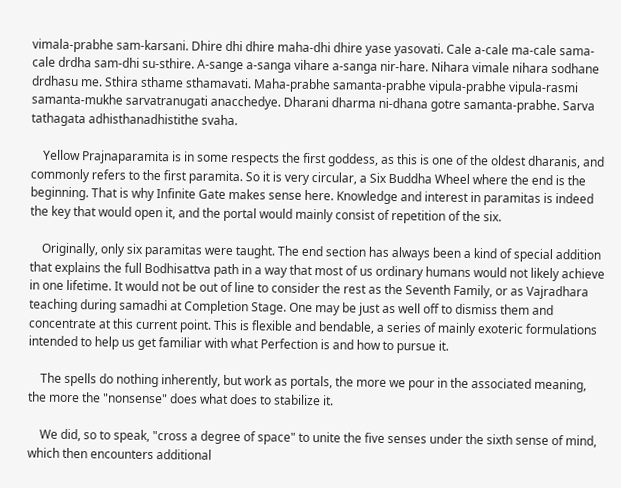vimala-prabhe sam-karsani. Dhire dhi dhire maha-dhi dhire yase yasovati. Cale a-cale ma-cale sama-cale drdha sam-dhi su-sthire. A-sange a-sanga vihare a-sanga nir-hare. Nihara vimale nihara sodhane drdhasu me. Sthira sthame sthamavati. Maha-prabhe samanta-prabhe vipula-prabhe vipula-rasmi samanta-mukhe sarvatranugati anacchedye. Dharani dharma ni-dhana gotre samanta-prabhe. Sarva tathagata adhisthanadhistithe svaha.

    Yellow Prajnaparamita is in some respects the first goddess, as this is one of the oldest dharanis, and commonly refers to the first paramita. So it is very circular, a Six Buddha Wheel where the end is the beginning. That is why Infinite Gate makes sense here. Knowledge and interest in paramitas is indeed the key that would open it, and the portal would mainly consist of repetition of the six.

    Originally, only six paramitas were taught. The end section has always been a kind of special addition that explains the full Bodhisattva path in a way that most of us ordinary humans would not likely achieve in one lifetime. It would not be out of line to consider the rest as the Seventh Family, or as Vajradhara teaching during samadhi at Completion Stage. One may be just as well off to dismiss them and concentrate at this current point. This is flexible and bendable, a series of mainly exoteric formulations intended to help us get familiar with what Perfection is and how to pursue it.

    The spells do nothing inherently, but work as portals, the more we pour in the associated meaning, the more the "nonsense" does what does to stabilize it.

    We did, so to speak, "cross a degree of space" to unite the five senses under the sixth sense of mind, which then encounters additional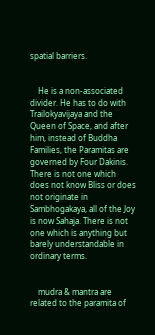spatial barriers.


    He is a non-associated divider. He has to do with Trailokyavijaya and the Queen of Space, and after him, instead of Buddha Families, the Paramitas are governed by Four Dakinis. There is not one which does not know Bliss or does not originate in Sambhogakaya, all of the Joy is now Sahaja. There is not one which is anything but barely understandable in ordinary terms.


    mudra & mantra are related to the paramita of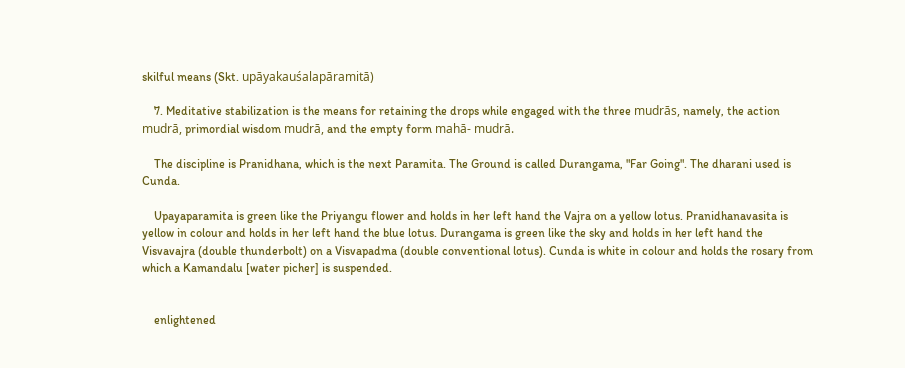skilful means (Skt. upāyakauśalapāramitā)

    7. Meditative stabilization is the means for retaining the drops while engaged with the three mudrās, namely, the action mudrā, primordial wisdom mudrā, and the empty form mahā- mudrā.

    The discipline is Pranidhana, which is the next Paramita. The Ground is called Durangama, "Far Going". The dharani used is Cunda.

    Upayaparamita is green like the Priyangu flower and holds in her left hand the Vajra on a yellow lotus. Pranidhanavasita is yellow in colour and holds in her left hand the blue lotus. Durangama is green like the sky and holds in her left hand the Visvavajra (double thunderbolt) on a Visvapadma (double conventional lotus). Cunda is white in colour and holds the rosary from which a Kamandalu [water picher] is suspended.


    enlightened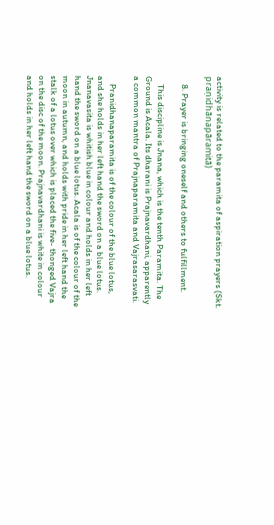activity is related to the paramita of aspiration prayers (Skt. praṇidhānapāramitā)

    8. Prayer is bringing oneself and others to fulfillment.

    This discipline is Jnana, which is the tenth Paramita. The Ground is Acala. Its dharani is Prajnavardhani, apparently a common mantra of Prajnaparamita and Vajrasarasvati.

    Pranidhanaparamita is of the colour of the blue lotus, and she holds in her left hand the sword on a blue lotus. Jnanavasita is whitish blue in colour and holds in her left hand the sword on a blue lotus. Acala is of the colour of the moon in autumn, and holds with pride in her left hand the stalk of a lotus over which is placed the five- thonged Vajra on the disc of the moon. Prajnavardhani is white in colour and holds in her left hand the sword on a blue lotus.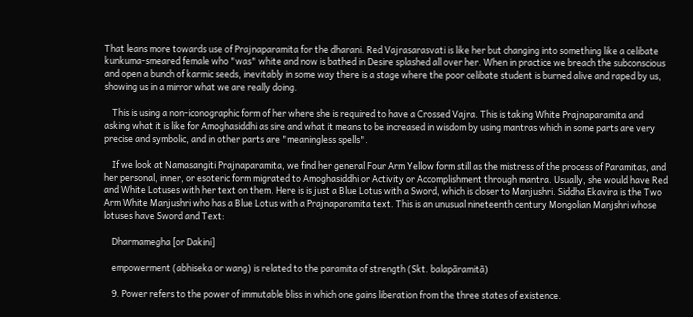That leans more towards use of Prajnaparamita for the dharani. Red Vajrasarasvati is like her but changing into something like a celibate kunkuma-smeared female who "was" white and now is bathed in Desire splashed all over her. When in practice we breach the subconscious and open a bunch of karmic seeds, inevitably in some way there is a stage where the poor celibate student is burned alive and raped by us, showing us in a mirror what we are really doing.

    This is using a non-iconographic form of her where she is required to have a Crossed Vajra. This is taking White Prajnaparamita and asking what it is like for Amoghasiddhi as sire and what it means to be increased in wisdom by using mantras which in some parts are very precise and symbolic, and in other parts are "meaningless spells".

    If we look at Namasangiti Prajnaparamita, we find her general Four Arm Yellow form still as the mistress of the process of Paramitas, and her personal, inner, or esoteric form migrated to Amoghasiddhi or Activity or Accomplishment through mantra. Usually, she would have Red and White Lotuses with her text on them. Here is is just a Blue Lotus with a Sword, which is closer to Manjushri. Siddha Ekavira is the Two Arm White Manjushri who has a Blue Lotus with a Prajnaparamita text. This is an unusual nineteenth century Mongolian Manjshri whose lotuses have Sword and Text:

    Dharmamegha [or Dakini]

    empowerment (abhiseka or wang) is related to the paramita of strength (Skt. balapāramitā)

    9. Power refers to the power of immutable bliss in which one gains liberation from the three states of existence.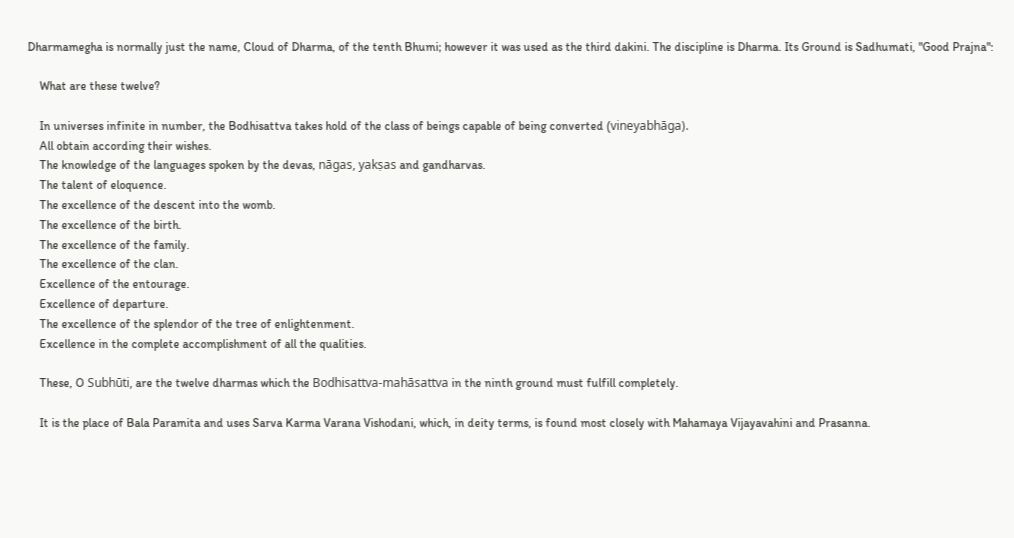Dharmamegha is normally just the name, Cloud of Dharma, of the tenth Bhumi; however it was used as the third dakini. The discipline is Dharma. Its Ground is Sadhumati, "Good Prajna":

    What are these twelve?

    In universes infinite in number, the Bodhisattva takes hold of the class of beings capable of being converted (vineyabhāga).
    All obtain according their wishes.
    The knowledge of the languages spoken by the devas, nāgas, yakṣas and gandharvas.
    The talent of eloquence.
    The excellence of the descent into the womb.
    The excellence of the birth.
    The excellence of the family.
    The excellence of the clan.
    Excellence of the entourage.
    Excellence of departure.
    The excellence of the splendor of the tree of enlightenment.
    Excellence in the complete accomplishment of all the qualities.

    These, O Subhūti, are the twelve dharmas which the Bodhisattva-mahāsattva in the ninth ground must fulfill completely.

    It is the place of Bala Paramita and uses Sarva Karma Varana Vishodani, which, in deity terms, is found most closely with Mahamaya Vijayavahini and Prasanna.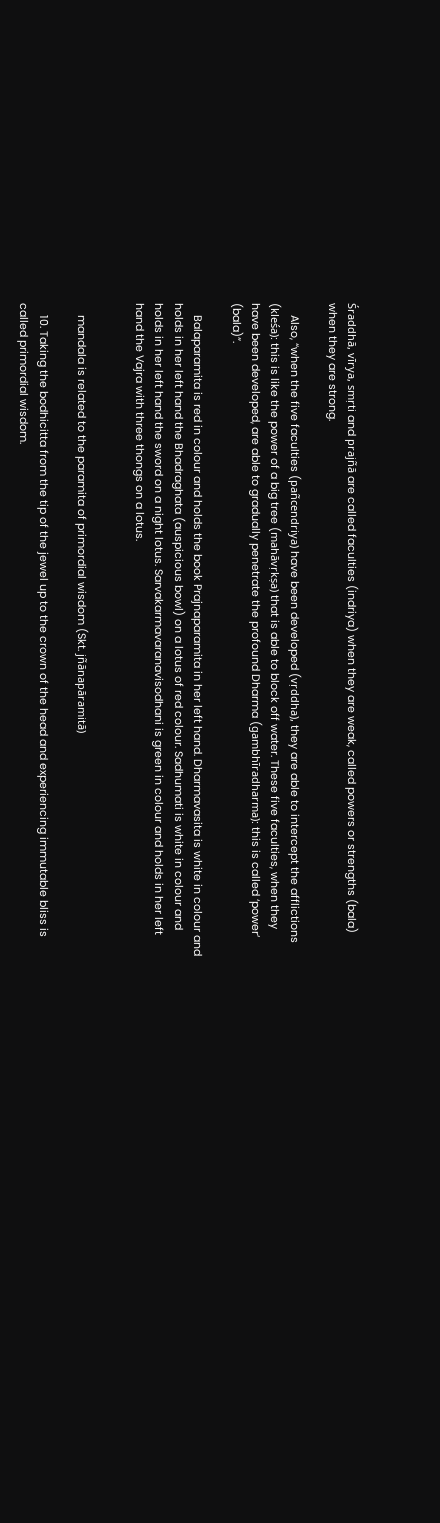Śraddhā, vīrya, smṛti and prajñā are called faculties (indriya) when they are weak, called powers or strengths (bala) when they are strong.

    Also, “when the five faculties (pañcendriya) have been developed (vṛddha), they are able to intercept the afflictions (kleśa): this is like the power of a big tree (mahāvṛkṣa) that is able to block off water. These five faculties, when they have been developed, are able to gradually penetrate the profound Dharma (gambhīradharma): this is called ‘power’ (bala)”.

    Balaparamita is red in colour and holds the book Prajnaparamita in her left hand. Dharmavasita is white in colour and holds in her left hand the Bhadraghata (auspicious bowl) on a lotus of red colour. Sadhumati is white in colour and holds in her left hand the sword on a night lotus. Sarvakarmavaranavisodhani is green in colour and holds in her left hand the Vajra with three thongs on a lotus.


    mandala is related to the paramita of primordial wisdom (Skt. jñānapāramitā)

    10. Taking the bodhicitta from the tip of the jewel up to the crown of the head and experiencing immutable bliss is called primordial wisdom.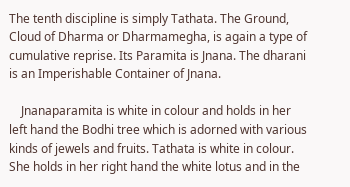The tenth discipline is simply Tathata. The Ground, Cloud of Dharma or Dharmamegha, is again a type of cumulative reprise. Its Paramita is Jnana. The dharani is an Imperishable Container of Jnana.

    Jnanaparamita is white in colour and holds in her left hand the Bodhi tree which is adorned with various kinds of jewels and fruits. Tathata is white in colour. She holds in her right hand the white lotus and in the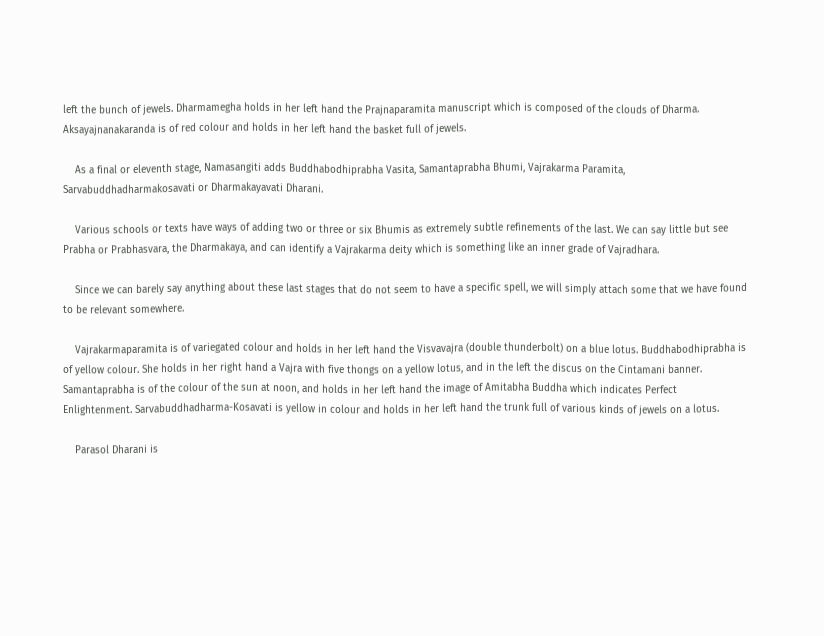left the bunch of jewels. Dharmamegha holds in her left hand the Prajnaparamita manuscript which is composed of the clouds of Dharma. Aksayajnanakaranda is of red colour and holds in her left hand the basket full of jewels.

    As a final or eleventh stage, Namasangiti adds Buddhabodhiprabha Vasita, Samantaprabha Bhumi, Vajrakarma Paramita, Sarvabuddhadharmakosavati or Dharmakayavati Dharani.

    Various schools or texts have ways of adding two or three or six Bhumis as extremely subtle refinements of the last. We can say little but see Prabha or Prabhasvara, the Dharmakaya, and can identify a Vajrakarma deity which is something like an inner grade of Vajradhara.

    Since we can barely say anything about these last stages that do not seem to have a specific spell, we will simply attach some that we have found to be relevant somewhere.

    Vajrakarmaparamita is of variegated colour and holds in her left hand the Visvavajra (double thunderbolt) on a blue lotus. Buddhabodhiprabha is of yellow colour. She holds in her right hand a Vajra with five thongs on a yellow lotus, and in the left the discus on the Cintamani banner. Samantaprabha is of the colour of the sun at noon, and holds in her left hand the image of Amitabha Buddha which indicates Perfect Enlightenment. Sarvabuddhadharma-Kosavati is yellow in colour and holds in her left hand the trunk full of various kinds of jewels on a lotus.

    Parasol Dharani is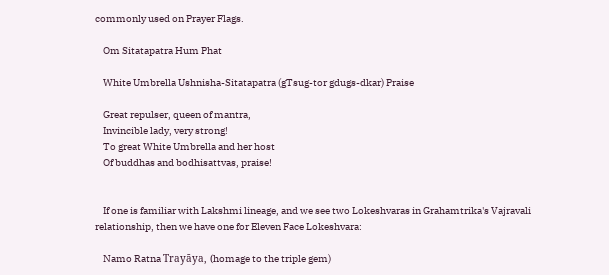commonly used on Prayer Flags.

    Om Sitatapatra Hum Phat

    White Umbrella Ushnisha-Sitatapatra (gTsug-tor gdugs-dkar) Praise

    Great repulser, queen of mantra,
    Invincible lady, very strong!
    To great White Umbrella and her host
    Of buddhas and bodhisattvas, praise!


    If one is familiar with Lakshmi lineage, and we see two Lokeshvaras in Grahamtrika's Vajravali relationship, then we have one for Eleven Face Lokeshvara:

    Namo Ratna Trayāya, (homage to the triple gem)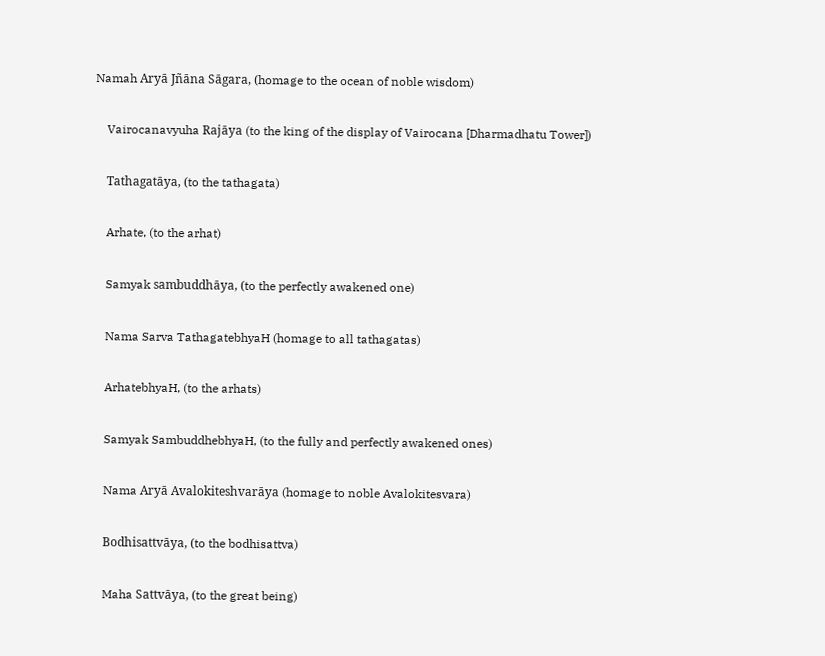Namah Aryā Jñāna Sāgara, (homage to the ocean of noble wisdom)

    Vairocanavyuha Rajāya (to the king of the display of Vairocana [Dharmadhatu Tower])

    Tathagatāya, (to the tathagata)

    Arhate, (to the arhat)

    Samyak sambuddhāya, (to the perfectly awakened one)

    Nama Sarva TathagatebhyaH (homage to all tathagatas)

    ArhatebhyaH, (to the arhats)

    Samyak SambuddhebhyaH, (to the fully and perfectly awakened ones)

    Nama Aryā Avalokiteshvarāya (homage to noble Avalokitesvara)

    Bodhisattvāya, (to the bodhisattva)

    Maha Sattvāya, (to the great being)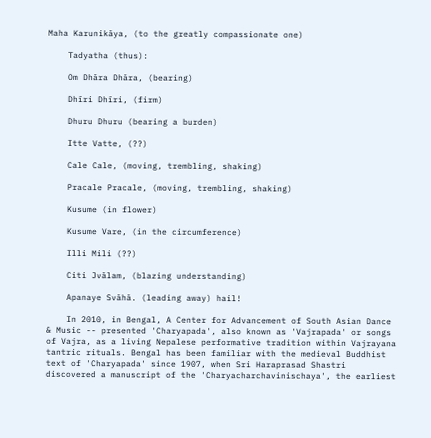Maha Karunikāya, (to the greatly compassionate one)

    Tadyatha (thus):

    Om Dhāra Dhāra, (bearing)

    Dhīri Dhīri, (firm)

    Dhuru Dhuru (bearing a burden)

    Itte Vatte, (??)

    Cale Cale, (moving, trembling, shaking)

    Pracale Pracale, (moving, trembling, shaking)

    Kusume (in flower)

    Kusume Vare, (in the circumference)

    Illi Mili (??)

    Citi Jvālam, (blazing understanding)

    Apanaye Svāhā. (leading away) hail!

    In 2010, in Bengal, A Center for Advancement of South Asian Dance & Music -- presented 'Charyapada', also known as 'Vajrapada' or songs of Vajra, as a living Nepalese performative tradition within Vajrayana tantric rituals. Bengal has been familiar with the medieval Buddhist text of 'Charyapada' since 1907, when Sri Haraprasad Shastri discovered a manuscript of the 'Charyacharchavinischaya', the earliest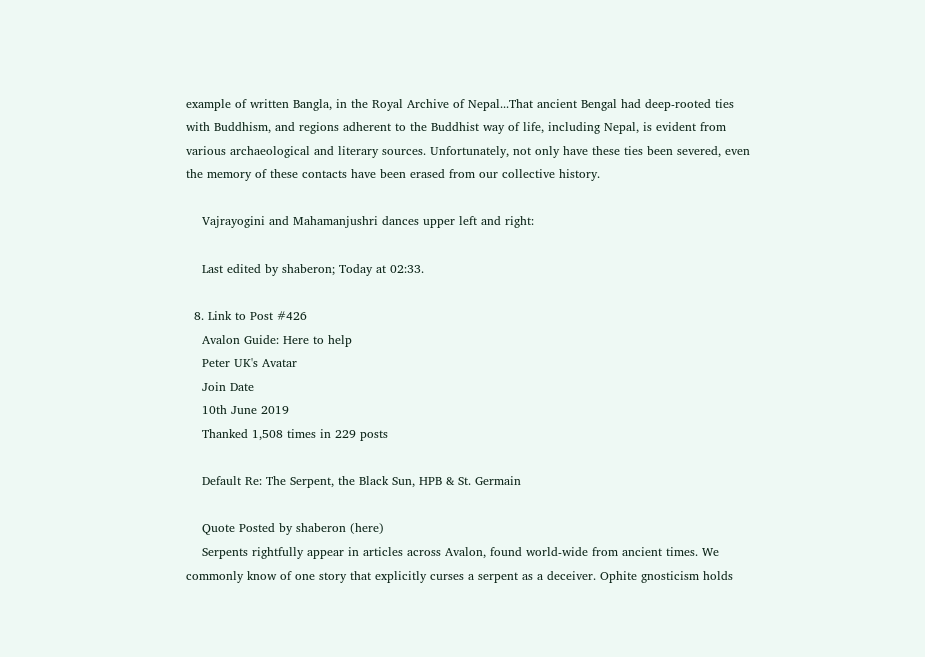example of written Bangla, in the Royal Archive of Nepal...That ancient Bengal had deep-rooted ties with Buddhism, and regions adherent to the Buddhist way of life, including Nepal, is evident from various archaeological and literary sources. Unfortunately, not only have these ties been severed, even the memory of these contacts have been erased from our collective history.

    Vajrayogini and Mahamanjushri dances upper left and right:

    Last edited by shaberon; Today at 02:33.

  8. Link to Post #426
    Avalon Guide: Here to help
    Peter UK's Avatar
    Join Date
    10th June 2019
    Thanked 1,508 times in 229 posts

    Default Re: The Serpent, the Black Sun, HPB & St. Germain

    Quote Posted by shaberon (here)
    Serpents rightfully appear in articles across Avalon, found world-wide from ancient times. We commonly know of one story that explicitly curses a serpent as a deceiver. Ophite gnosticism holds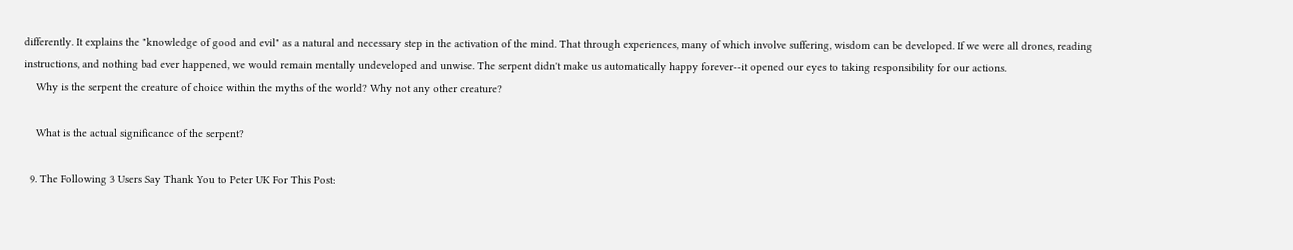differently. It explains the "knowledge of good and evil" as a natural and necessary step in the activation of the mind. That through experiences, many of which involve suffering, wisdom can be developed. If we were all drones, reading instructions, and nothing bad ever happened, we would remain mentally undeveloped and unwise. The serpent didn't make us automatically happy forever--it opened our eyes to taking responsibility for our actions.
    Why is the serpent the creature of choice within the myths of the world? Why not any other creature?

    What is the actual significance of the serpent?

  9. The Following 3 Users Say Thank You to Peter UK For This Post: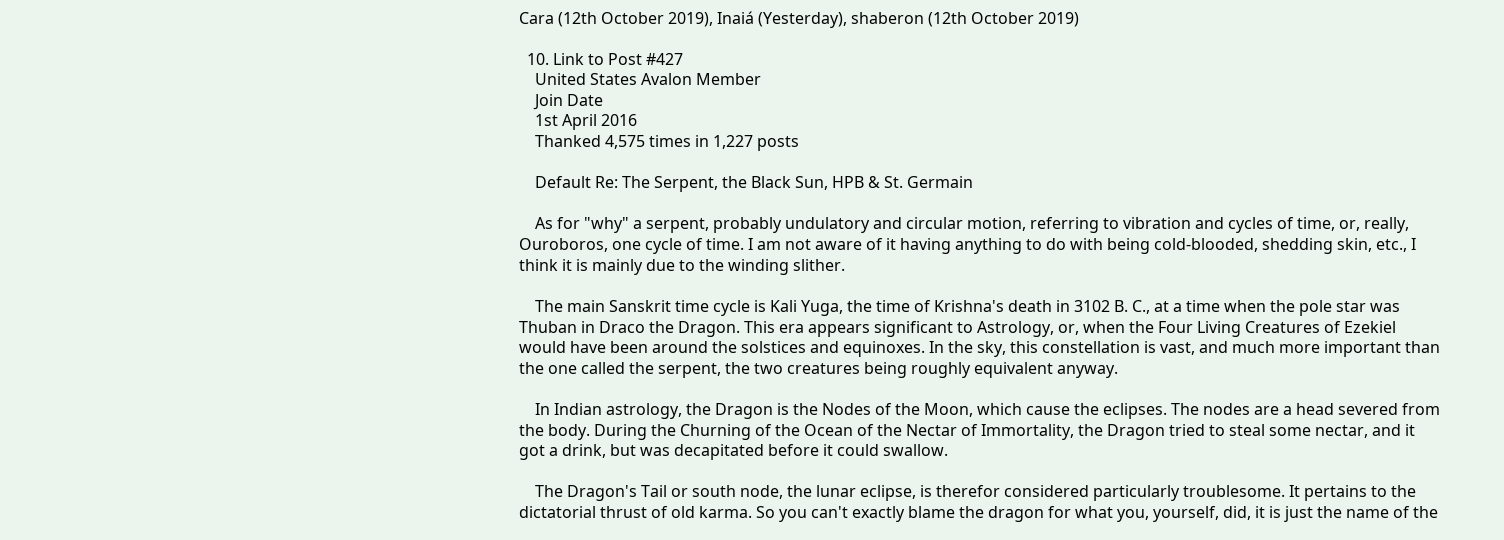Cara (12th October 2019), Inaiá (Yesterday), shaberon (12th October 2019)

  10. Link to Post #427
    United States Avalon Member
    Join Date
    1st April 2016
    Thanked 4,575 times in 1,227 posts

    Default Re: The Serpent, the Black Sun, HPB & St. Germain

    As for "why" a serpent, probably undulatory and circular motion, referring to vibration and cycles of time, or, really, Ouroboros, one cycle of time. I am not aware of it having anything to do with being cold-blooded, shedding skin, etc., I think it is mainly due to the winding slither.

    The main Sanskrit time cycle is Kali Yuga, the time of Krishna's death in 3102 B. C., at a time when the pole star was Thuban in Draco the Dragon. This era appears significant to Astrology, or, when the Four Living Creatures of Ezekiel would have been around the solstices and equinoxes. In the sky, this constellation is vast, and much more important than the one called the serpent, the two creatures being roughly equivalent anyway.

    In Indian astrology, the Dragon is the Nodes of the Moon, which cause the eclipses. The nodes are a head severed from the body. During the Churning of the Ocean of the Nectar of Immortality, the Dragon tried to steal some nectar, and it got a drink, but was decapitated before it could swallow.

    The Dragon's Tail or south node, the lunar eclipse, is therefor considered particularly troublesome. It pertains to the dictatorial thrust of old karma. So you can't exactly blame the dragon for what you, yourself, did, it is just the name of the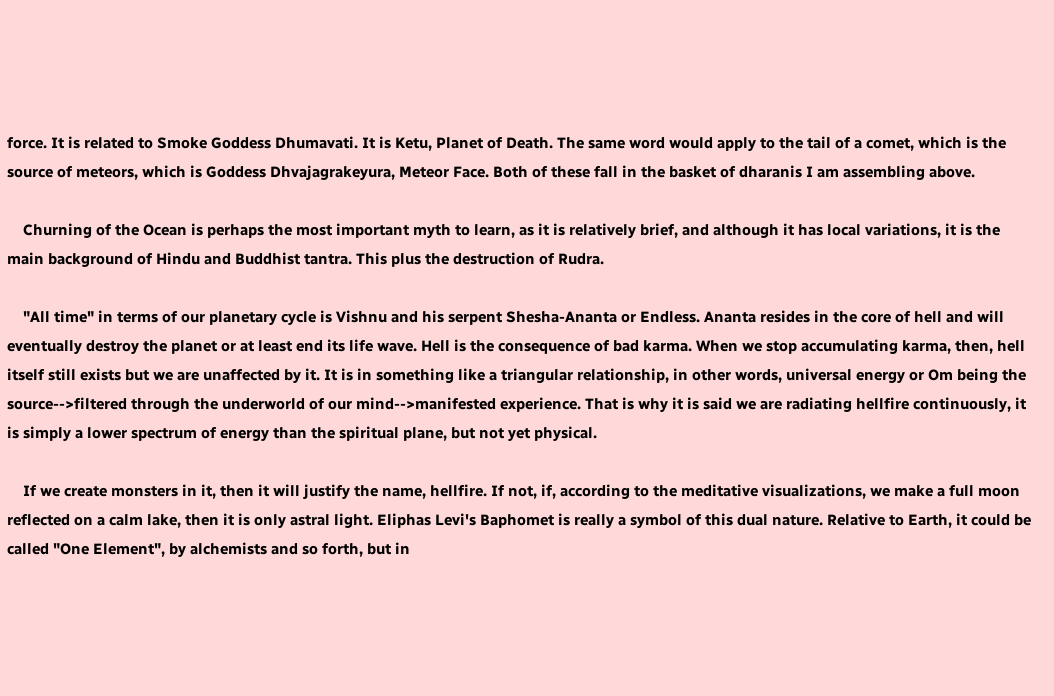force. It is related to Smoke Goddess Dhumavati. It is Ketu, Planet of Death. The same word would apply to the tail of a comet, which is the source of meteors, which is Goddess Dhvajagrakeyura, Meteor Face. Both of these fall in the basket of dharanis I am assembling above.

    Churning of the Ocean is perhaps the most important myth to learn, as it is relatively brief, and although it has local variations, it is the main background of Hindu and Buddhist tantra. This plus the destruction of Rudra.

    "All time" in terms of our planetary cycle is Vishnu and his serpent Shesha-Ananta or Endless. Ananta resides in the core of hell and will eventually destroy the planet or at least end its life wave. Hell is the consequence of bad karma. When we stop accumulating karma, then, hell itself still exists but we are unaffected by it. It is in something like a triangular relationship, in other words, universal energy or Om being the source-->filtered through the underworld of our mind-->manifested experience. That is why it is said we are radiating hellfire continuously, it is simply a lower spectrum of energy than the spiritual plane, but not yet physical.

    If we create monsters in it, then it will justify the name, hellfire. If not, if, according to the meditative visualizations, we make a full moon reflected on a calm lake, then it is only astral light. Eliphas Levi's Baphomet is really a symbol of this dual nature. Relative to Earth, it could be called "One Element", by alchemists and so forth, but in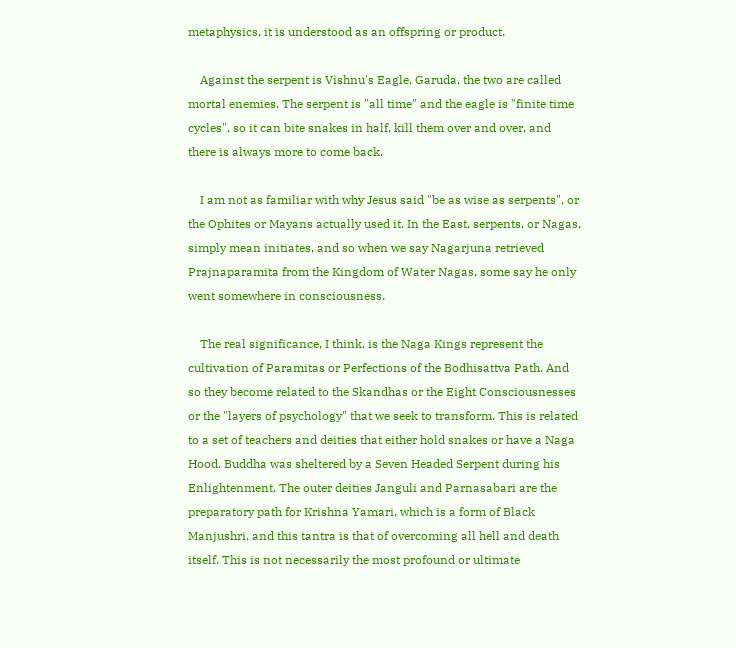metaphysics, it is understood as an offspring or product.

    Against the serpent is Vishnu's Eagle, Garuda, the two are called mortal enemies. The serpent is "all time" and the eagle is "finite time cycles", so it can bite snakes in half, kill them over and over, and there is always more to come back.

    I am not as familiar with why Jesus said "be as wise as serpents", or the Ophites or Mayans actually used it. In the East, serpents, or Nagas, simply mean initiates, and so when we say Nagarjuna retrieved Prajnaparamita from the Kingdom of Water Nagas, some say he only went somewhere in consciousness.

    The real significance, I think, is the Naga Kings represent the cultivation of Paramitas or Perfections of the Bodhisattva Path. And so they become related to the Skandhas or the Eight Consciousnesses or the "layers of psychology" that we seek to transform. This is related to a set of teachers and deities that either hold snakes or have a Naga Hood. Buddha was sheltered by a Seven Headed Serpent during his Enlightenment. The outer deities Janguli and Parnasabari are the preparatory path for Krishna Yamari, which is a form of Black Manjushri, and this tantra is that of overcoming all hell and death itself. This is not necessarily the most profound or ultimate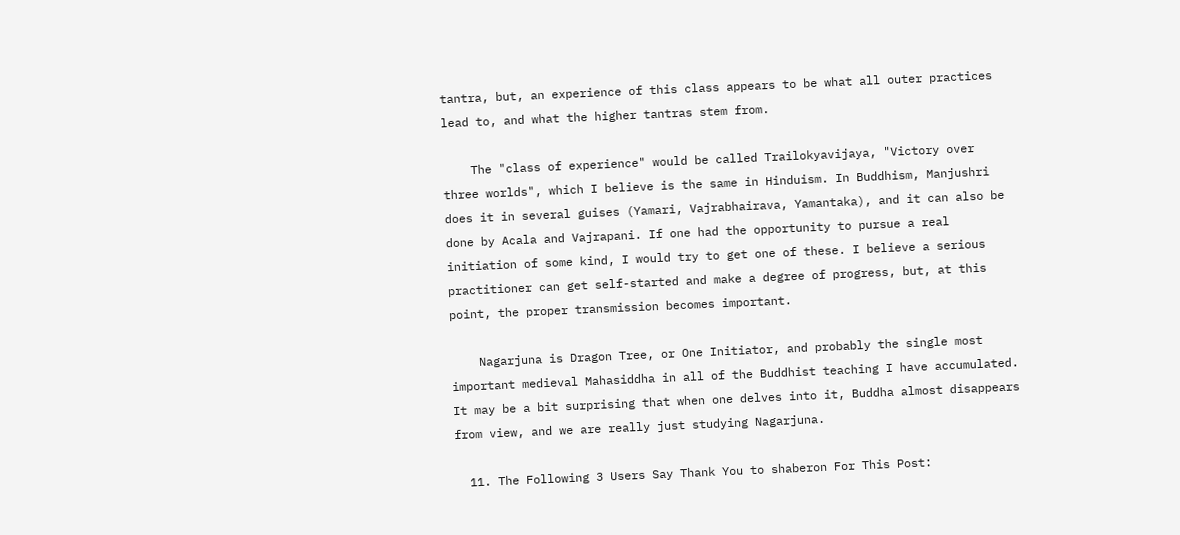tantra, but, an experience of this class appears to be what all outer practices lead to, and what the higher tantras stem from.

    The "class of experience" would be called Trailokyavijaya, "Victory over three worlds", which I believe is the same in Hinduism. In Buddhism, Manjushri does it in several guises (Yamari, Vajrabhairava, Yamantaka), and it can also be done by Acala and Vajrapani. If one had the opportunity to pursue a real initiation of some kind, I would try to get one of these. I believe a serious practitioner can get self-started and make a degree of progress, but, at this point, the proper transmission becomes important.

    Nagarjuna is Dragon Tree, or One Initiator, and probably the single most important medieval Mahasiddha in all of the Buddhist teaching I have accumulated. It may be a bit surprising that when one delves into it, Buddha almost disappears from view, and we are really just studying Nagarjuna.

  11. The Following 3 Users Say Thank You to shaberon For This Post: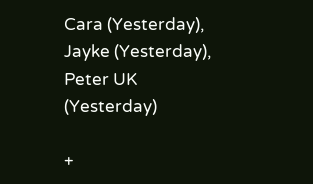Cara (Yesterday), Jayke (Yesterday), Peter UK (Yesterday)

+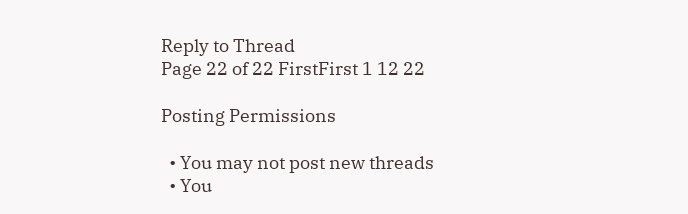Reply to Thread
Page 22 of 22 FirstFirst 1 12 22

Posting Permissions

  • You may not post new threads
  • You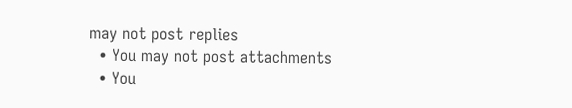may not post replies
  • You may not post attachments
  • You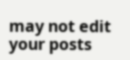may not edit your posts